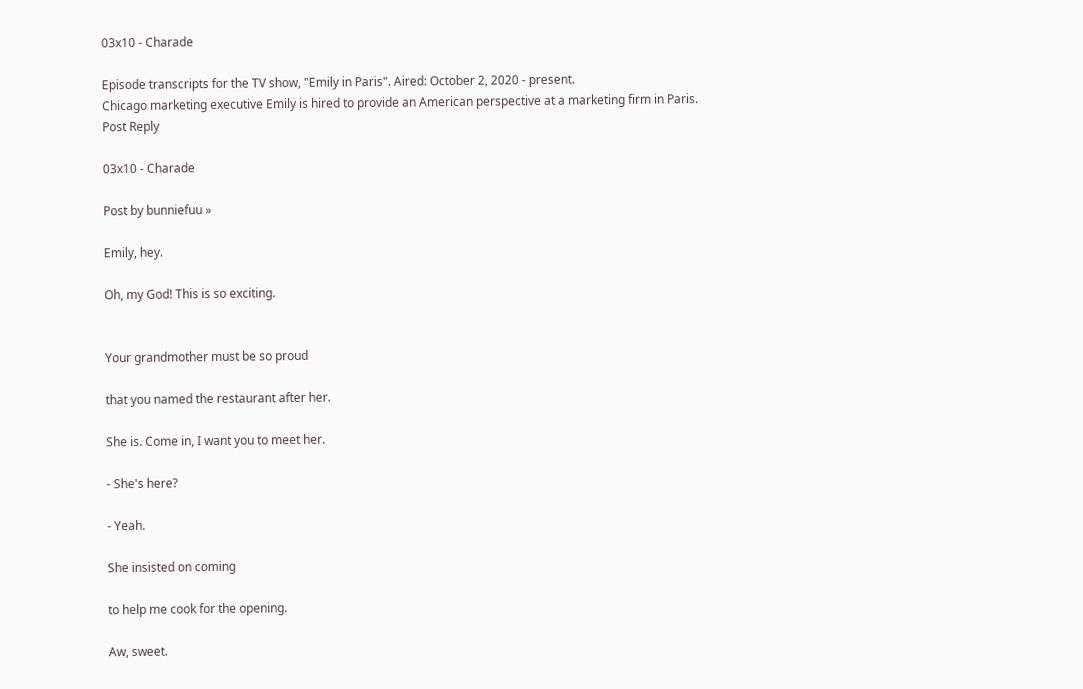03x10 - Charade

Episode transcripts for the TV show, "Emily in Paris". Aired: October 2, 2020 - present.
Chicago marketing executive Emily is hired to provide an American perspective at a marketing firm in Paris.
Post Reply

03x10 - Charade

Post by bunniefuu »

Emily, hey.

Oh, my God! This is so exciting.


Your grandmother must be so proud

that you named the restaurant after her.

She is. Come in, I want you to meet her.

- She's here?

- Yeah.

She insisted on coming

to help me cook for the opening.

Aw, sweet.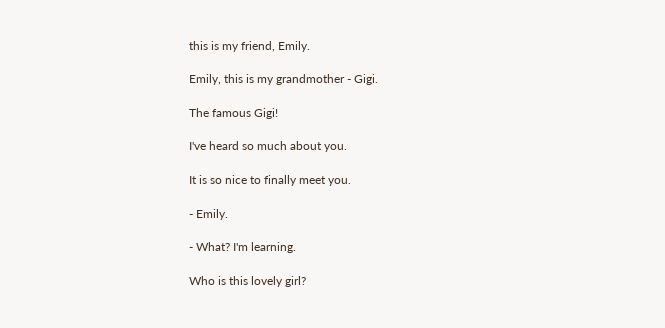this is my friend, Emily.

Emily, this is my grandmother - Gigi.

The famous Gigi!

I've heard so much about you.

It is so nice to finally meet you.

- Emily.

- What? I'm learning.

Who is this lovely girl?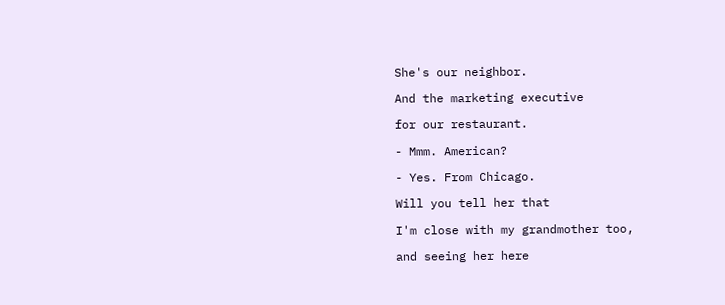She's our neighbor.

And the marketing executive

for our restaurant.

- Mmm. American?

- Yes. From Chicago.

Will you tell her that

I'm close with my grandmother too,

and seeing her here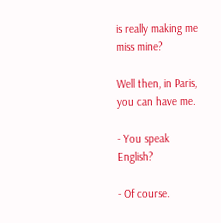is really making me miss mine?

Well then, in Paris, you can have me.

- You speak English?

- Of course.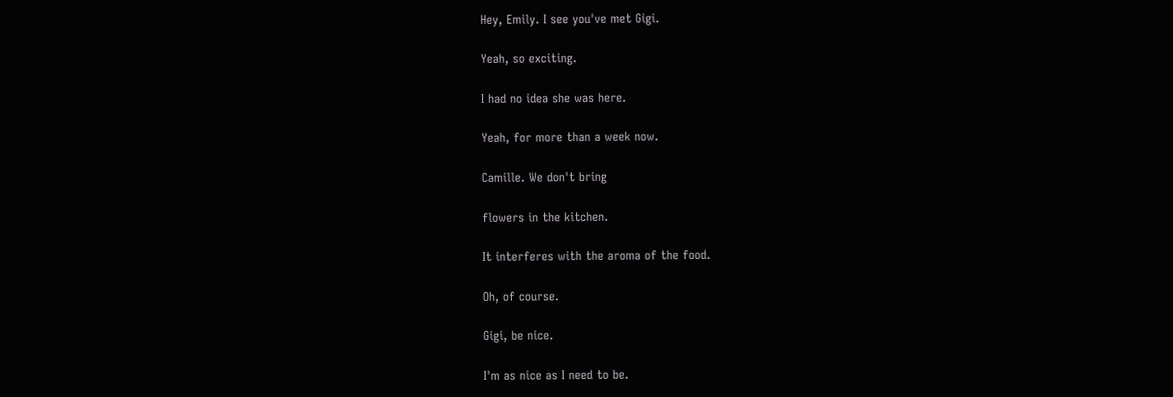Hey, Emily. I see you've met Gigi.

Yeah, so exciting.

I had no idea she was here.

Yeah, for more than a week now.

Camille. We don't bring

flowers in the kitchen.

It interferes with the aroma of the food.

Oh, of course.

Gigi, be nice.

I'm as nice as I need to be.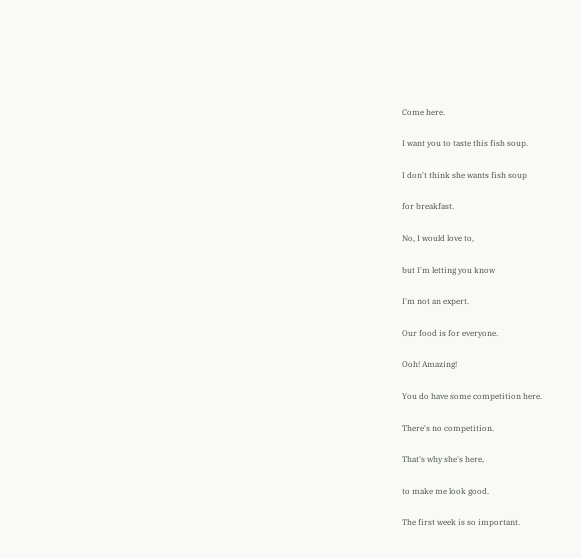Come here.

I want you to taste this fish soup.

I don't think she wants fish soup

for breakfast.

No, I would love to,

but I'm letting you know

I'm not an expert.

Our food is for everyone.

Ooh! Amazing!

You do have some competition here.

There's no competition.

That's why she's here,

to make me look good.

The first week is so important.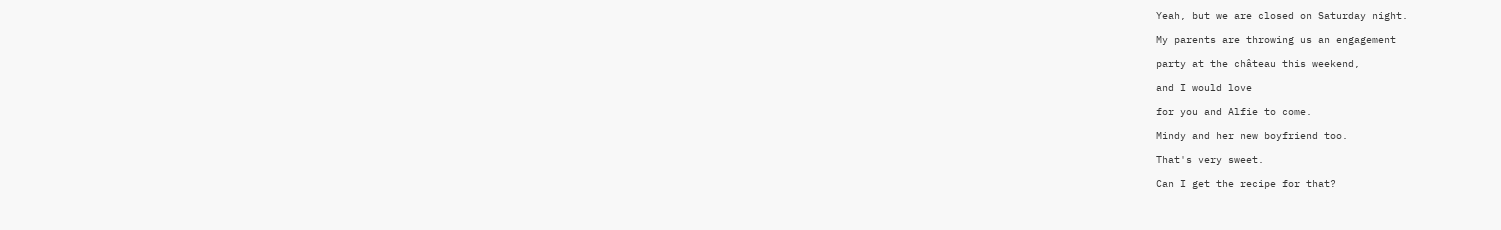Yeah, but we are closed on Saturday night.

My parents are throwing us an engagement

party at the château this weekend,

and I would love

for you and Alfie to come.

Mindy and her new boyfriend too.

That's very sweet.

Can I get the recipe for that?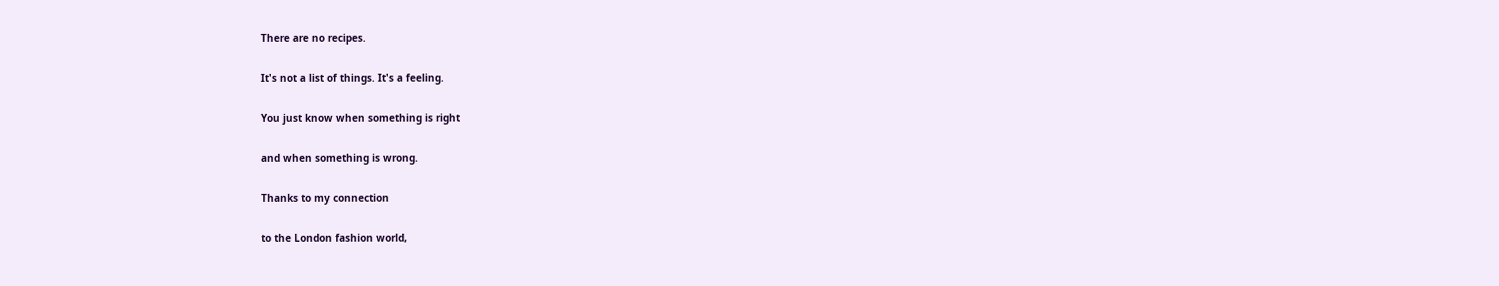There are no recipes.

It's not a list of things. It's a feeling.

You just know when something is right

and when something is wrong.

Thanks to my connection

to the London fashion world,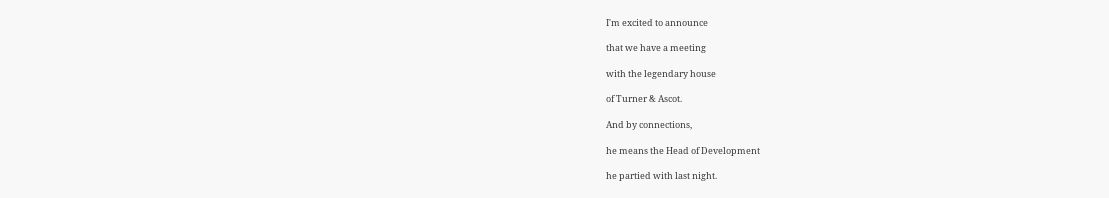I'm excited to announce

that we have a meeting

with the legendary house

of Turner & Ascot.

And by connections,

he means the Head of Development

he partied with last night.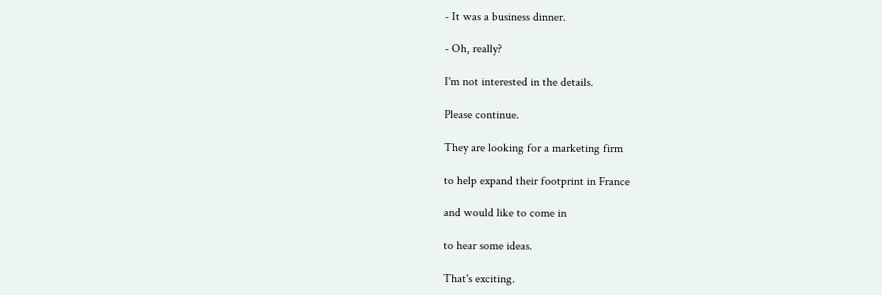- It was a business dinner.

- Oh, really?

I'm not interested in the details.

Please continue.

They are looking for a marketing firm

to help expand their footprint in France

and would like to come in

to hear some ideas.

That's exciting.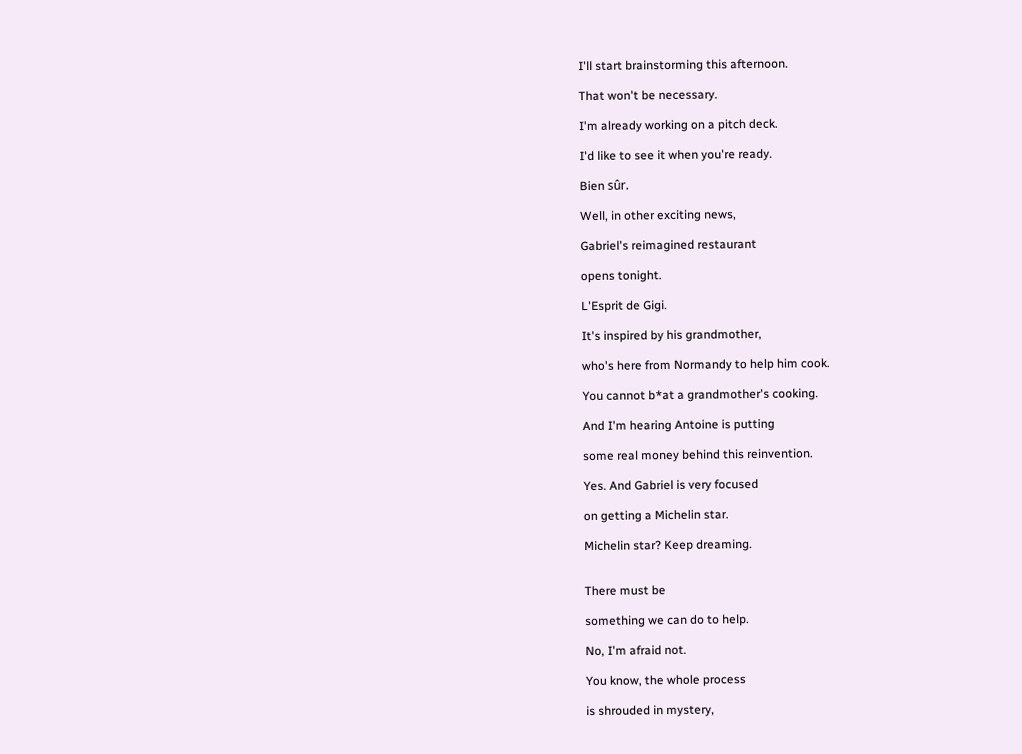I'll start brainstorming this afternoon.

That won't be necessary.

I'm already working on a pitch deck.

I'd like to see it when you're ready.

Bien sûr.

Well, in other exciting news,

Gabriel's reimagined restaurant

opens tonight.

L'Esprit de Gigi.

It's inspired by his grandmother,

who's here from Normandy to help him cook.

You cannot b*at a grandmother's cooking.

And I'm hearing Antoine is putting

some real money behind this reinvention.

Yes. And Gabriel is very focused

on getting a Michelin star.

Michelin star? Keep dreaming.


There must be

something we can do to help.

No, I'm afraid not.

You know, the whole process

is shrouded in mystery,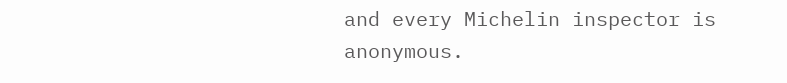and every Michelin inspector is anonymous.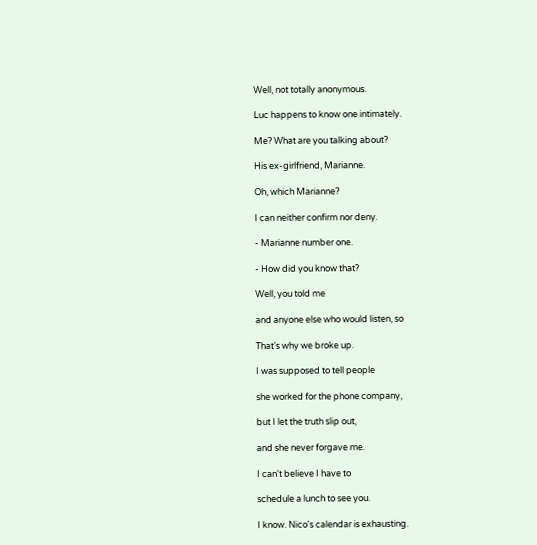Well, not totally anonymous.

Luc happens to know one intimately.

Me? What are you talking about?

His ex-girlfriend, Marianne.

Oh, which Marianne?

I can neither confirm nor deny.

- Marianne number one.

- How did you know that?

Well, you told me

and anyone else who would listen, so

That's why we broke up.

I was supposed to tell people

she worked for the phone company,

but I let the truth slip out,

and she never forgave me.

I can't believe I have to

schedule a lunch to see you.

I know. Nico's calendar is exhausting.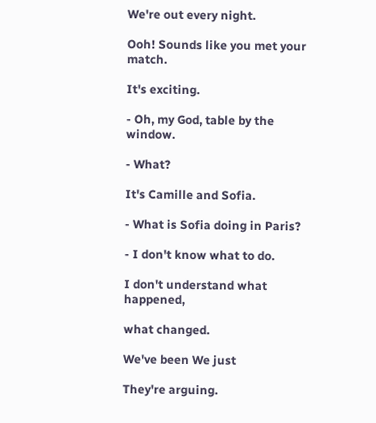We're out every night.

Ooh! Sounds like you met your match.

It's exciting.

- Oh, my God, table by the window.

- What?

It's Camille and Sofia.

- What is Sofia doing in Paris?

- I don't know what to do.

I don't understand what happened,

what changed.

We've been We just

They're arguing.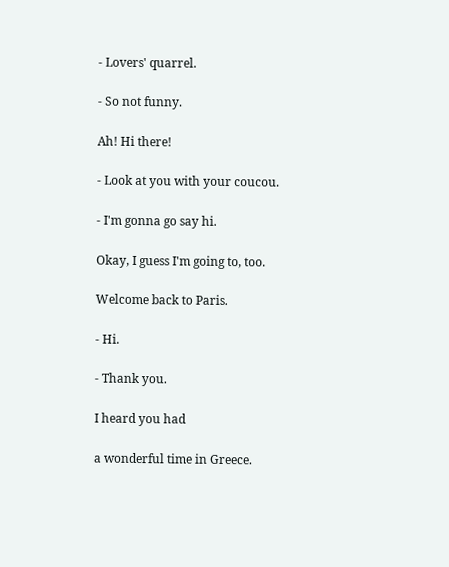- Lovers' quarrel.

- So not funny.

Ah! Hi there!

- Look at you with your coucou.

- I'm gonna go say hi.

Okay, I guess I'm going to, too.

Welcome back to Paris.

- Hi.

- Thank you.

I heard you had

a wonderful time in Greece.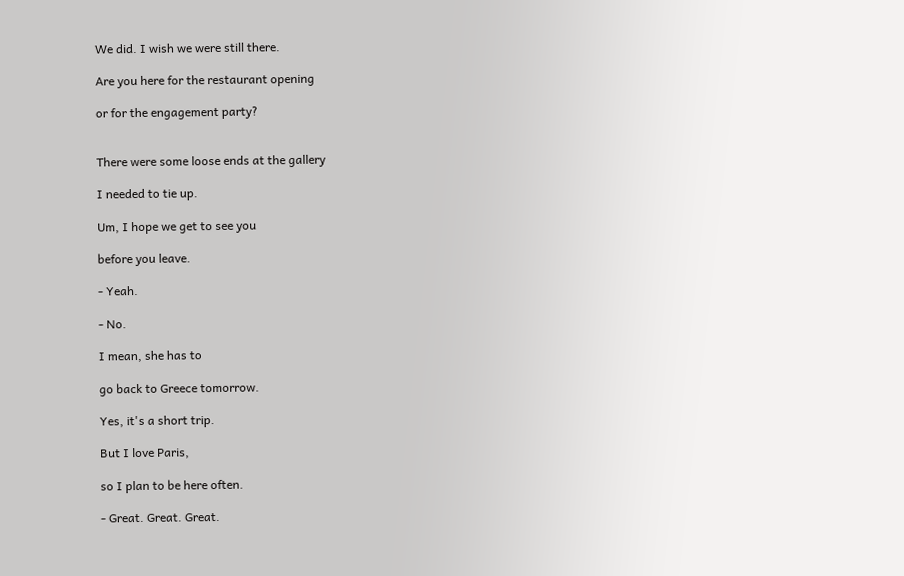We did. I wish we were still there.

Are you here for the restaurant opening

or for the engagement party?


There were some loose ends at the gallery

I needed to tie up.

Um, I hope we get to see you

before you leave.

- Yeah.

- No.

I mean, she has to

go back to Greece tomorrow.

Yes, it's a short trip.

But I love Paris,

so I plan to be here often.

- Great. Great. Great.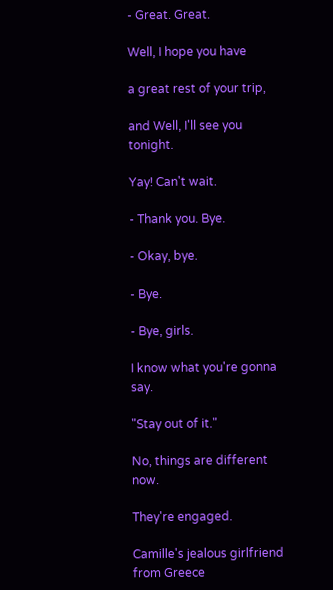- Great. Great.

Well, I hope you have

a great rest of your trip,

and Well, I'll see you tonight.

Yay! Can't wait.

- Thank you. Bye.

- Okay, bye.

- Bye.

- Bye, girls.

I know what you're gonna say.

"Stay out of it."

No, things are different now.

They're engaged.

Camille's jealous girlfriend from Greece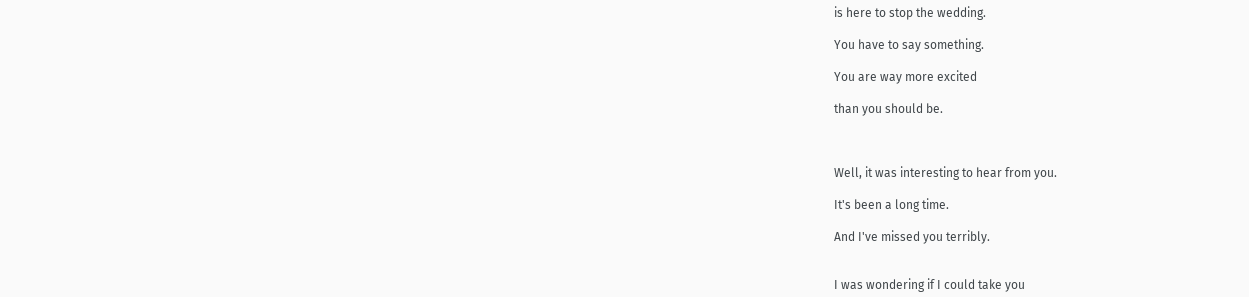is here to stop the wedding.

You have to say something.

You are way more excited

than you should be.



Well, it was interesting to hear from you.

It's been a long time.

And I've missed you terribly.


I was wondering if I could take you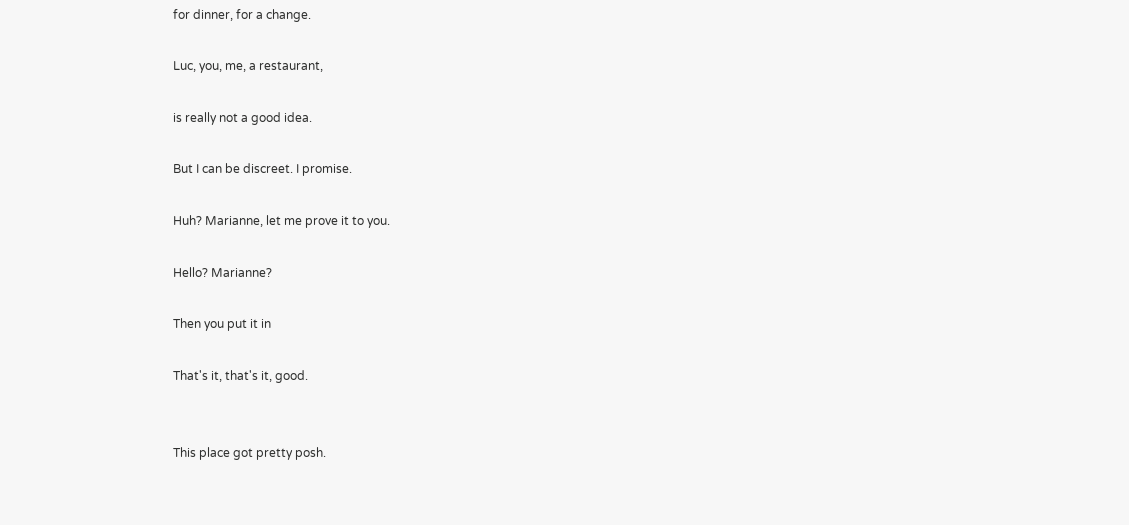for dinner, for a change.

Luc, you, me, a restaurant,

is really not a good idea.

But I can be discreet. I promise.

Huh? Marianne, let me prove it to you.

Hello? Marianne?

Then you put it in

That's it, that's it, good.


This place got pretty posh.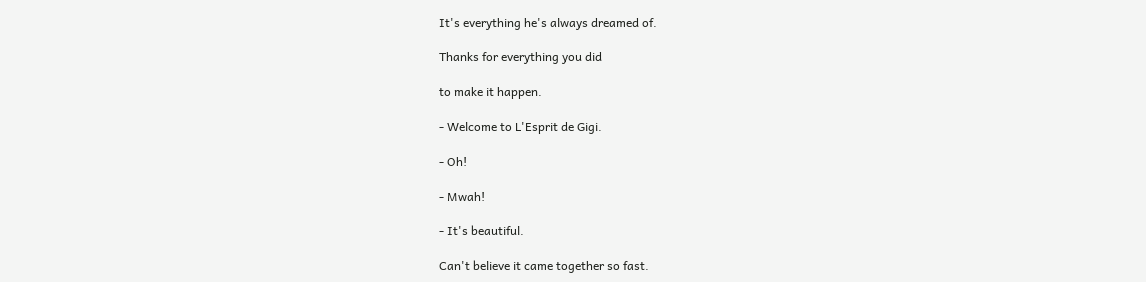It's everything he's always dreamed of.

Thanks for everything you did

to make it happen.

- Welcome to L'Esprit de Gigi.

- Oh!

- Mwah!

- It's beautiful.

Can't believe it came together so fast.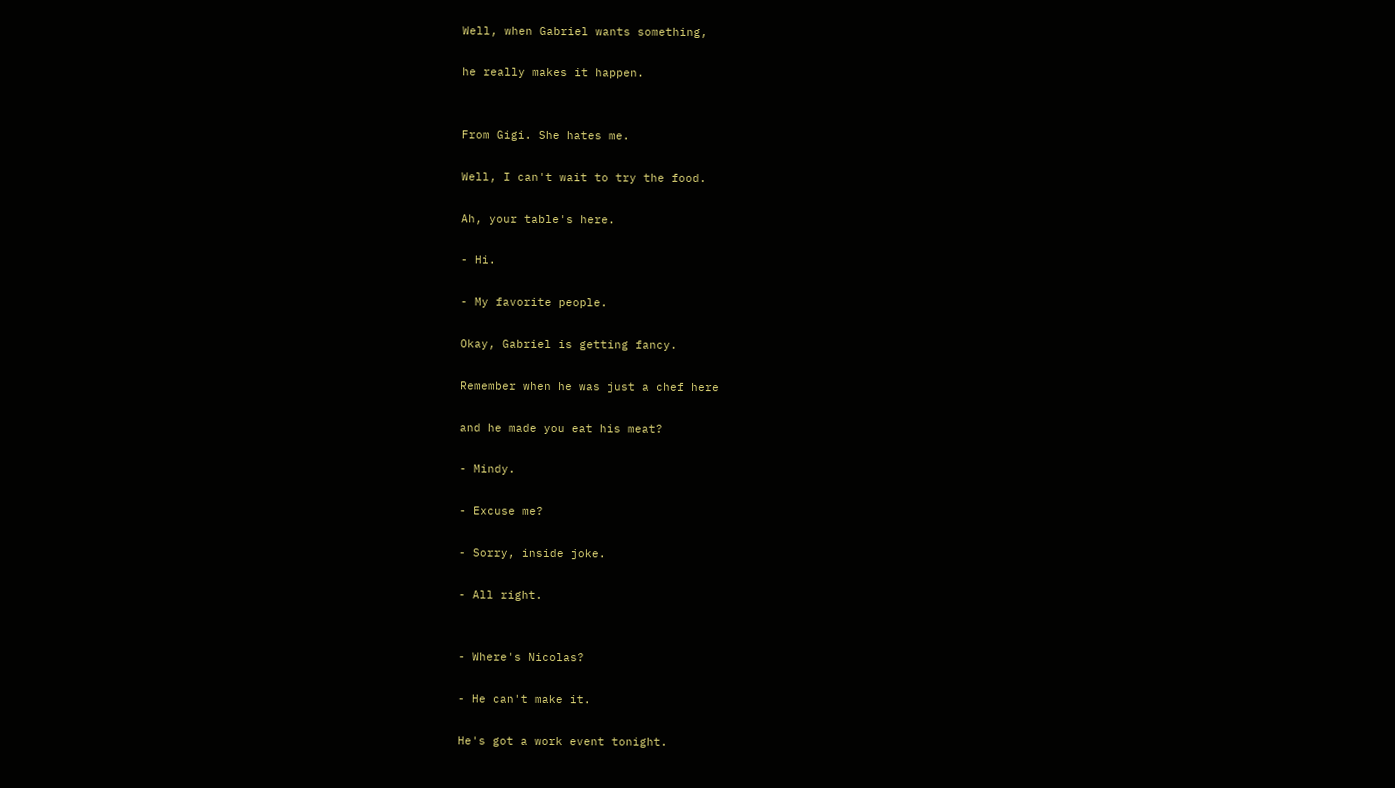Well, when Gabriel wants something,

he really makes it happen.


From Gigi. She hates me.

Well, I can't wait to try the food.

Ah, your table's here.

- Hi.

- My favorite people.

Okay, Gabriel is getting fancy.

Remember when he was just a chef here

and he made you eat his meat?

- Mindy.

- Excuse me?

- Sorry, inside joke.

- All right.


- Where's Nicolas?

- He can't make it.

He's got a work event tonight.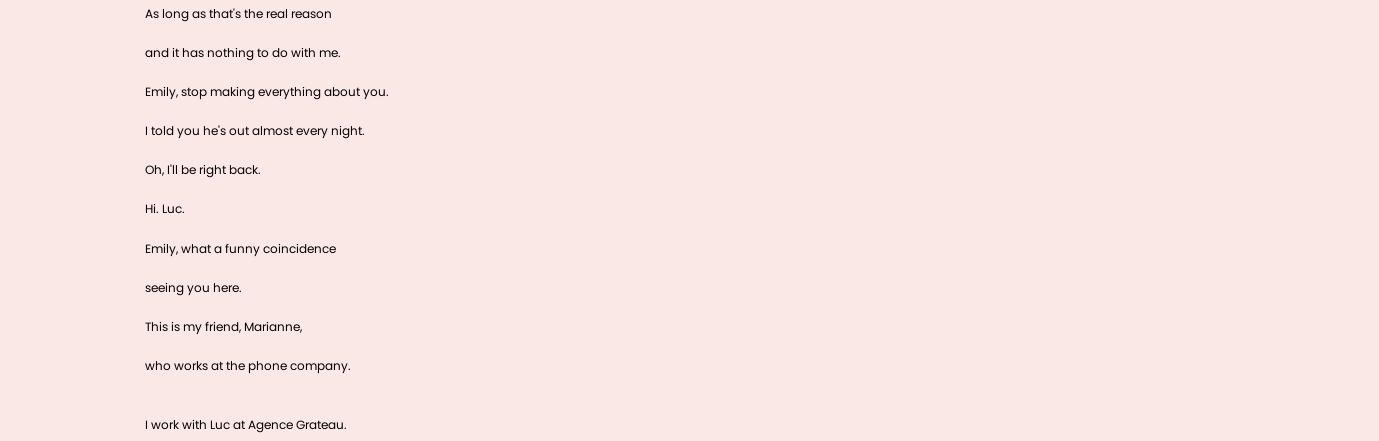As long as that's the real reason

and it has nothing to do with me.

Emily, stop making everything about you.

I told you he's out almost every night.

Oh, I'll be right back.

Hi. Luc.

Emily, what a funny coincidence

seeing you here.

This is my friend, Marianne,

who works at the phone company.


I work with Luc at Agence Grateau.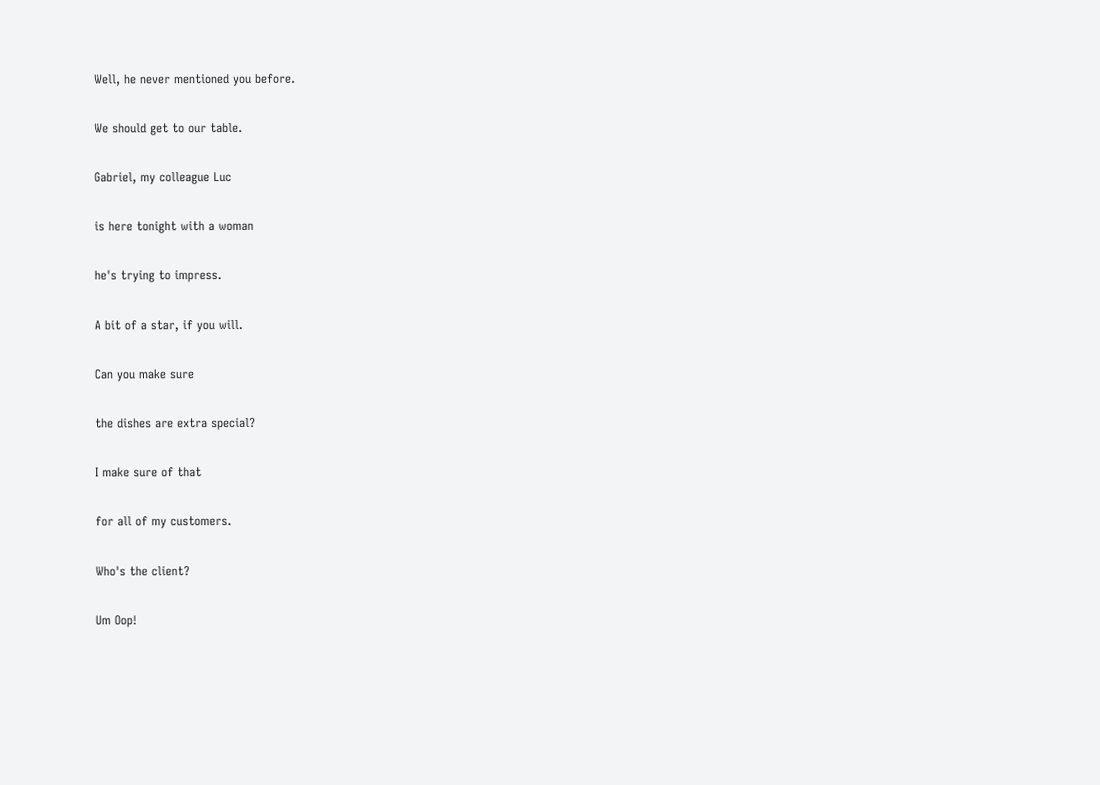Well, he never mentioned you before.

We should get to our table.

Gabriel, my colleague Luc

is here tonight with a woman

he's trying to impress.

A bit of a star, if you will.

Can you make sure

the dishes are extra special?

I make sure of that

for all of my customers.

Who's the client?

Um Oop!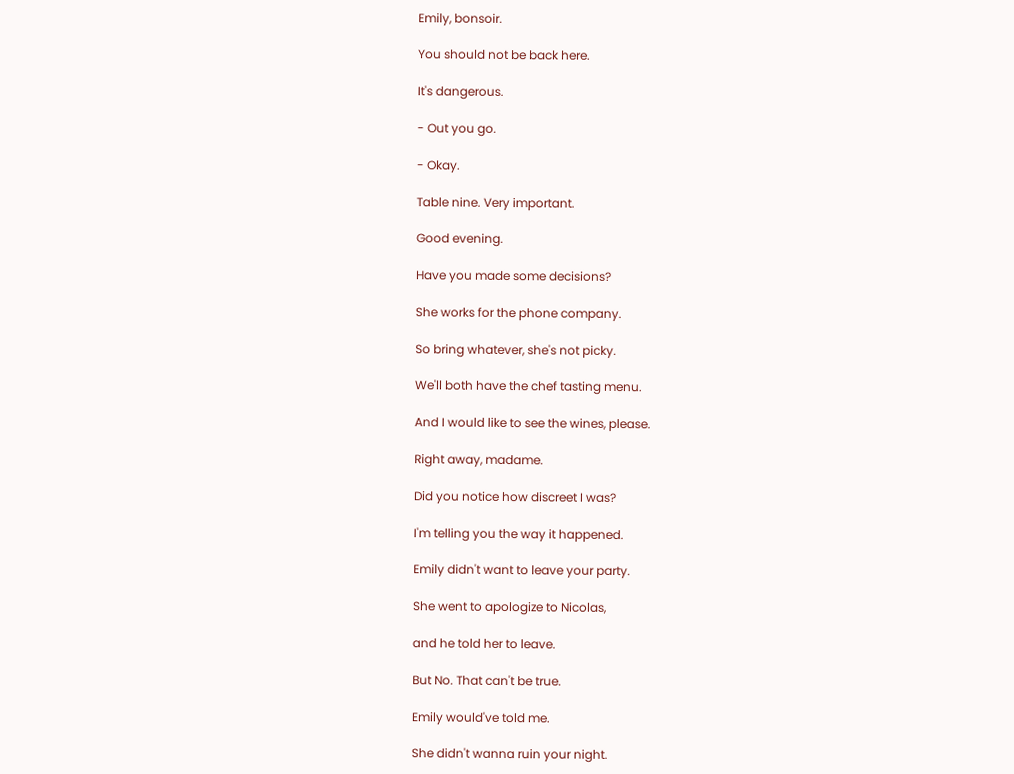Emily, bonsoir.

You should not be back here.

It's dangerous.

- Out you go.

- Okay.

Table nine. Very important.

Good evening.

Have you made some decisions?

She works for the phone company.

So bring whatever, she's not picky.

We'll both have the chef tasting menu.

And I would like to see the wines, please.

Right away, madame.

Did you notice how discreet I was?

I'm telling you the way it happened.

Emily didn't want to leave your party.

She went to apologize to Nicolas,

and he told her to leave.

But No. That can't be true.

Emily would've told me.

She didn't wanna ruin your night.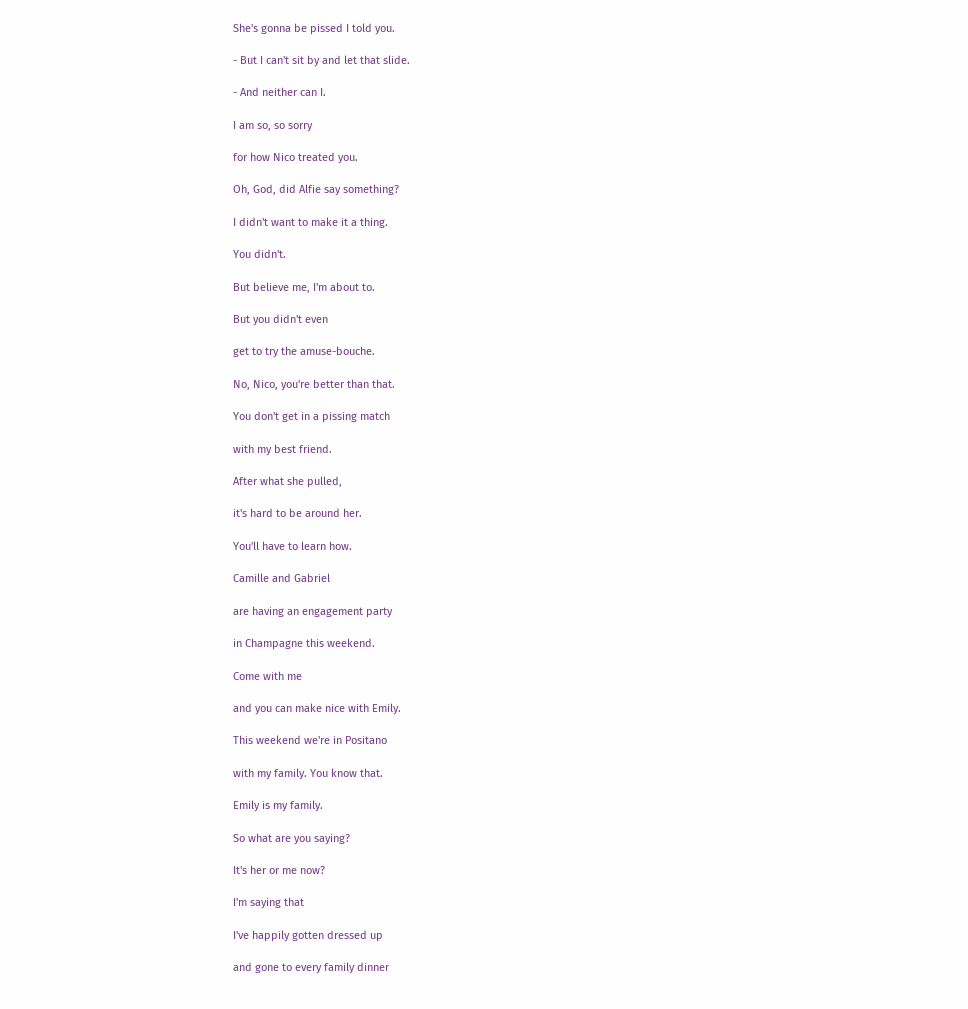She's gonna be pissed I told you.

- But I can't sit by and let that slide.

- And neither can I.

I am so, so sorry

for how Nico treated you.

Oh, God, did Alfie say something?

I didn't want to make it a thing.

You didn't.

But believe me, I'm about to.

But you didn't even

get to try the amuse-bouche.

No, Nico, you're better than that.

You don't get in a pissing match

with my best friend.

After what she pulled,

it's hard to be around her.

You'll have to learn how.

Camille and Gabriel

are having an engagement party

in Champagne this weekend.

Come with me

and you can make nice with Emily.

This weekend we're in Positano

with my family. You know that.

Emily is my family.

So what are you saying?

It's her or me now?

I'm saying that

I've happily gotten dressed up

and gone to every family dinner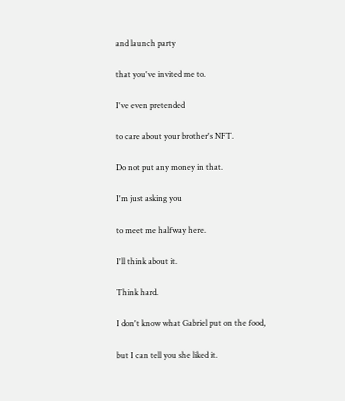and launch party

that you've invited me to.

I've even pretended

to care about your brother's NFT.

Do not put any money in that.

I'm just asking you

to meet me halfway here.

I'll think about it.

Think hard.

I don't know what Gabriel put on the food,

but I can tell you she liked it.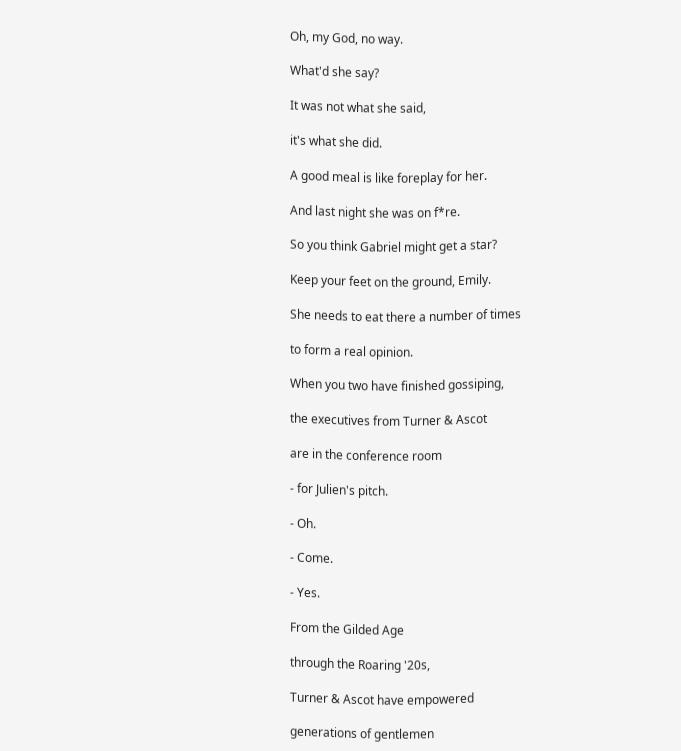Oh, my God, no way.

What'd she say?

It was not what she said,

it's what she did.

A good meal is like foreplay for her.

And last night she was on f*re.

So you think Gabriel might get a star?

Keep your feet on the ground, Emily.

She needs to eat there a number of times

to form a real opinion.

When you two have finished gossiping,

the executives from Turner & Ascot

are in the conference room

- for Julien's pitch.

- Oh.

- Come.

- Yes.

From the Gilded Age

through the Roaring '20s,

Turner & Ascot have empowered

generations of gentlemen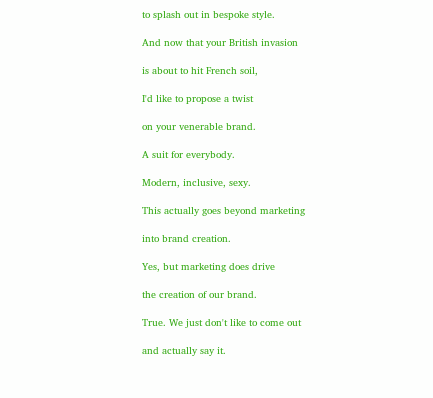to splash out in bespoke style.

And now that your British invasion

is about to hit French soil,

I'd like to propose a twist

on your venerable brand.

A suit for everybody.

Modern, inclusive, sexy.

This actually goes beyond marketing

into brand creation.

Yes, but marketing does drive

the creation of our brand.

True. We just don't like to come out

and actually say it.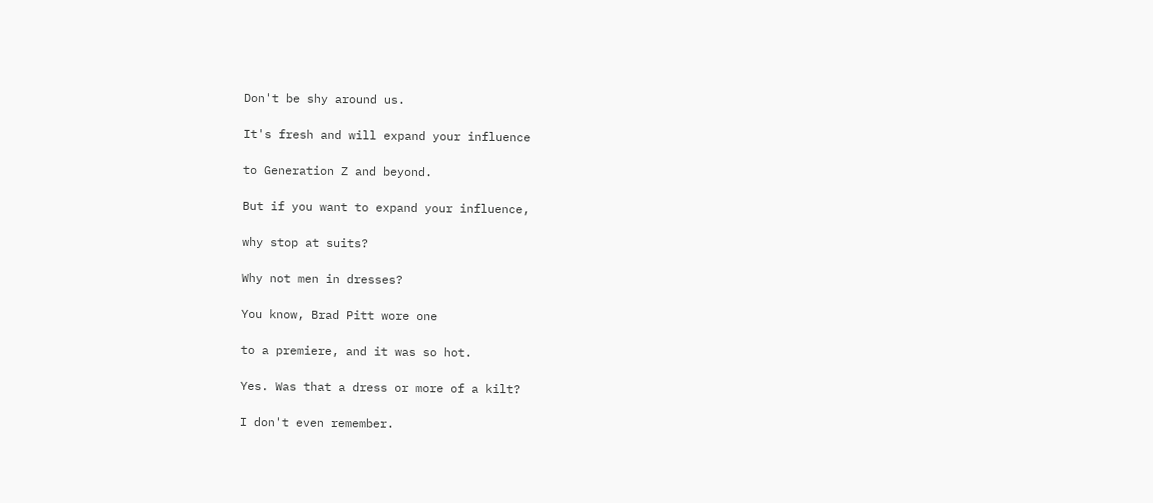Don't be shy around us.

It's fresh and will expand your influence

to Generation Z and beyond.

But if you want to expand your influence,

why stop at suits?

Why not men in dresses?

You know, Brad Pitt wore one

to a premiere, and it was so hot.

Yes. Was that a dress or more of a kilt?

I don't even remember.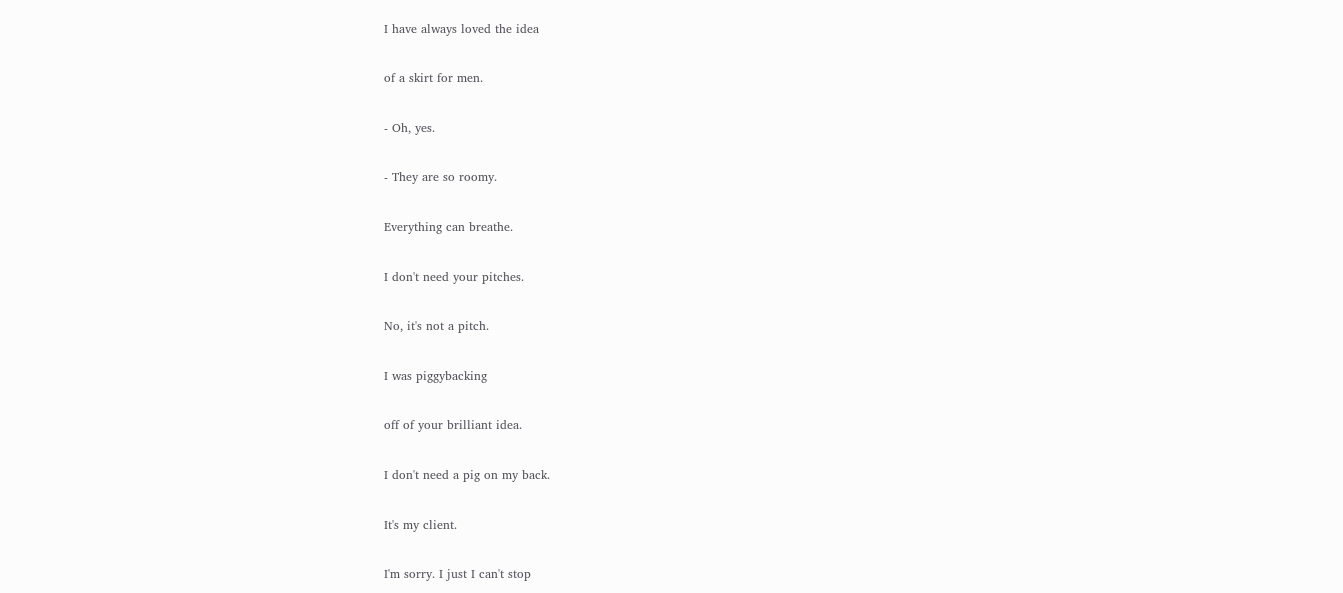I have always loved the idea

of a skirt for men.

- Oh, yes.

- They are so roomy.

Everything can breathe.

I don't need your pitches.

No, it's not a pitch.

I was piggybacking

off of your brilliant idea.

I don't need a pig on my back.

It's my client.

I'm sorry. I just I can't stop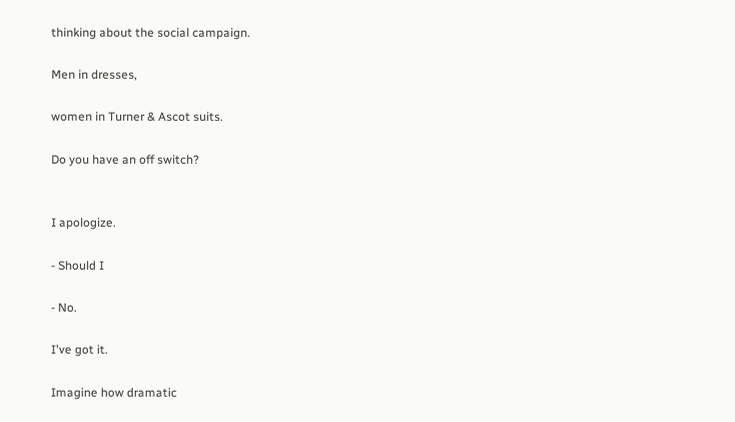thinking about the social campaign.

Men in dresses,

women in Turner & Ascot suits.

Do you have an off switch?


I apologize.

- Should I

- No.

I've got it.

Imagine how dramatic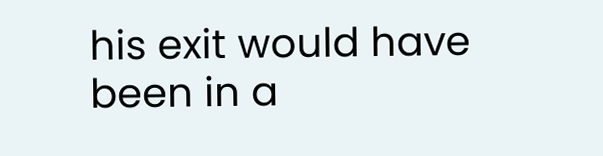his exit would have been in a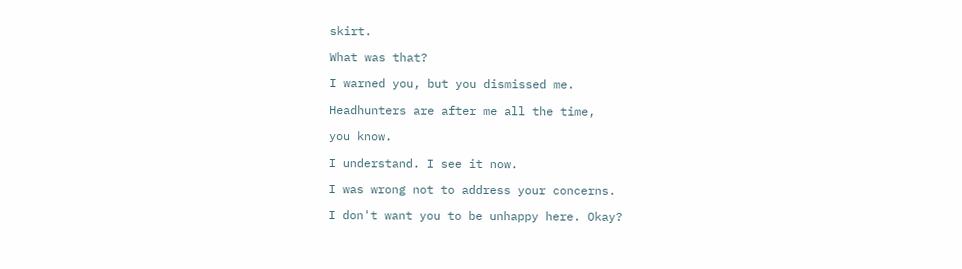skirt.

What was that?

I warned you, but you dismissed me.

Headhunters are after me all the time,

you know.

I understand. I see it now.

I was wrong not to address your concerns.

I don't want you to be unhappy here. Okay?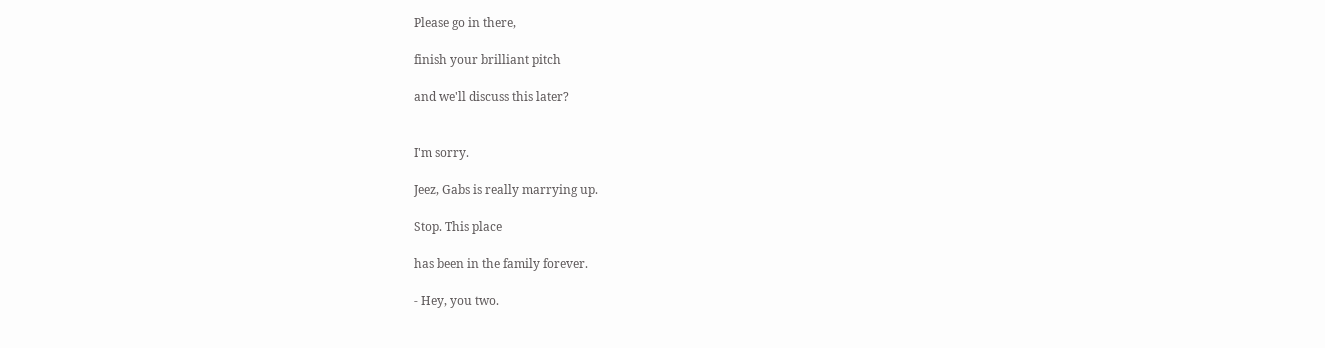Please go in there,

finish your brilliant pitch

and we'll discuss this later?


I'm sorry.

Jeez, Gabs is really marrying up.

Stop. This place

has been in the family forever.

- Hey, you two.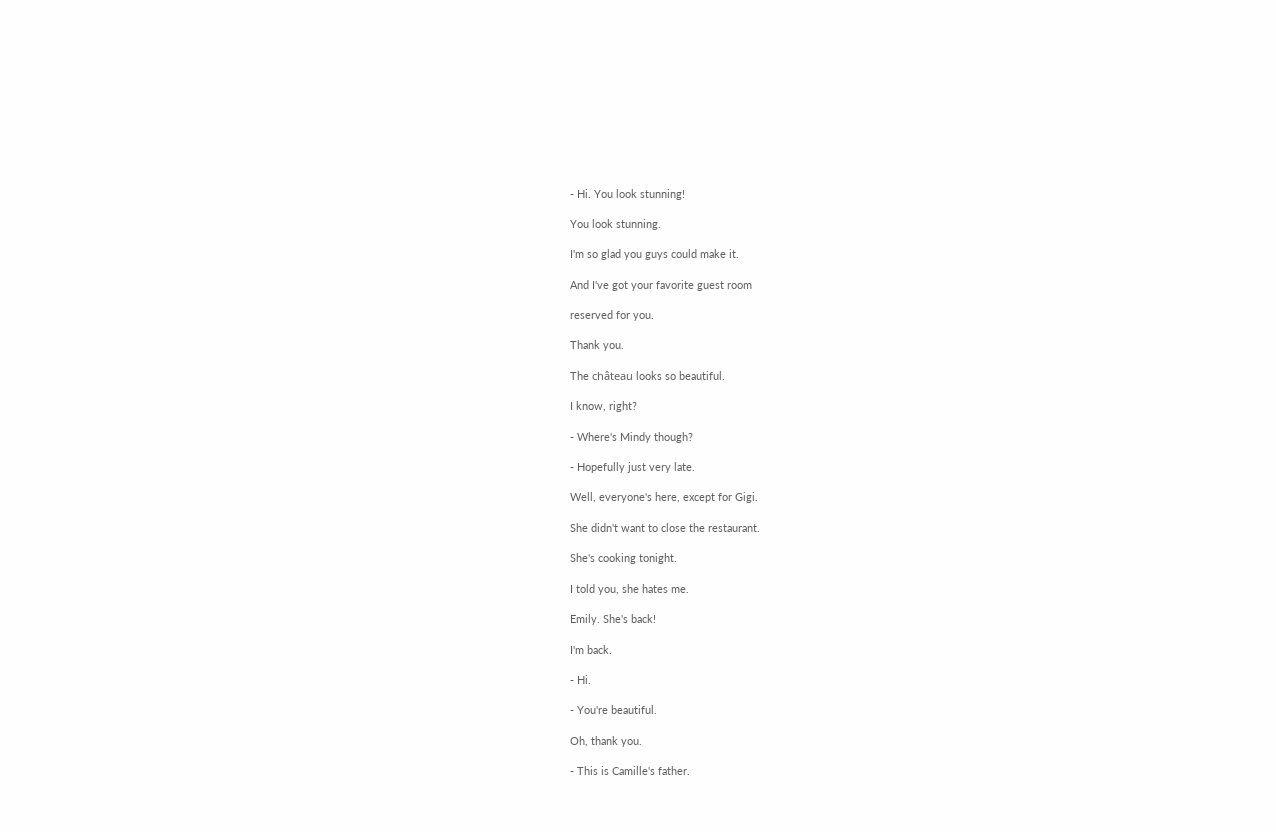- Hi. You look stunning!

You look stunning.

I'm so glad you guys could make it.

And I've got your favorite guest room

reserved for you.

Thank you.

The château looks so beautiful.

I know, right?

- Where's Mindy though?

- Hopefully just very late.

Well, everyone's here, except for Gigi.

She didn't want to close the restaurant.

She's cooking tonight.

I told you, she hates me.

Emily. She's back!

I'm back.

- Hi.

- You're beautiful.

Oh, thank you.

- This is Camille's father.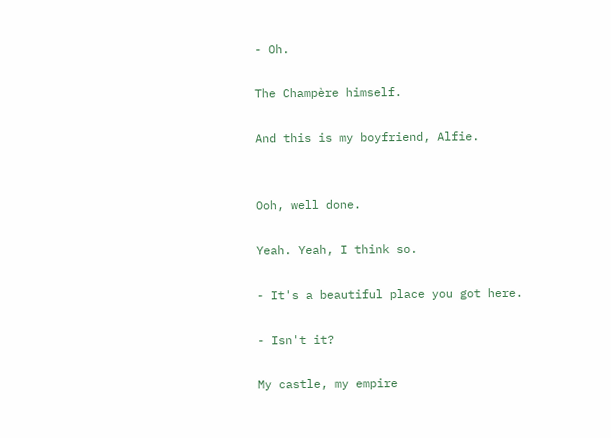- Oh.

The Champère himself.

And this is my boyfriend, Alfie.


Ooh, well done.

Yeah. Yeah, I think so.

- It's a beautiful place you got here.

- Isn't it?

My castle, my empire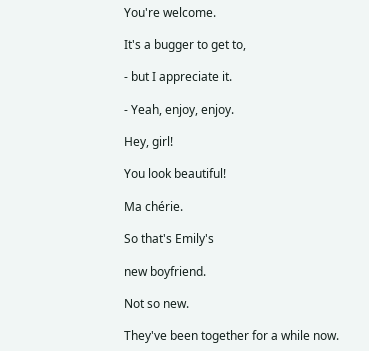You're welcome.

It's a bugger to get to,

- but I appreciate it.

- Yeah, enjoy, enjoy.

Hey, girl!

You look beautiful!

Ma chérie.

So that's Emily's

new boyfriend.

Not so new.

They've been together for a while now.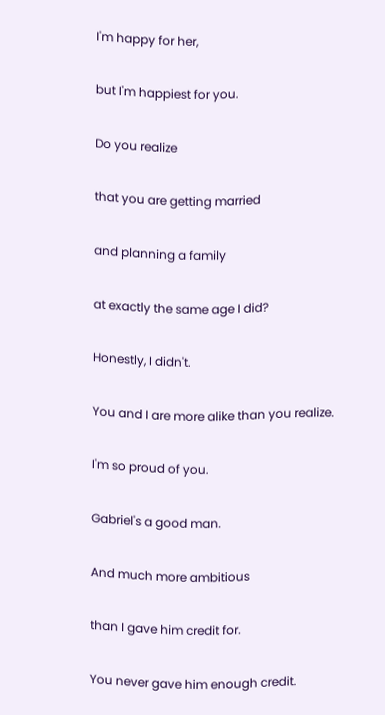I'm happy for her,

but I'm happiest for you.

Do you realize

that you are getting married

and planning a family

at exactly the same age I did?

Honestly, I didn't.

You and I are more alike than you realize.

I'm so proud of you.

Gabriel's a good man.

And much more ambitious

than I gave him credit for.

You never gave him enough credit.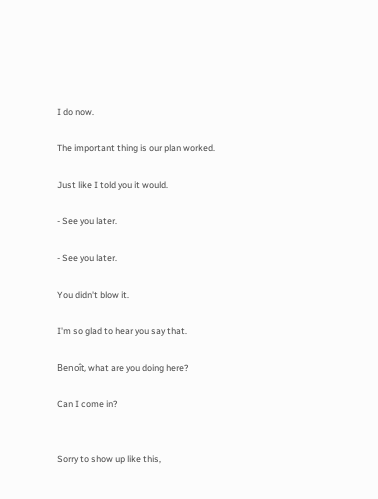I do now.

The important thing is our plan worked.

Just like I told you it would.

- See you later.

- See you later.

You didn't blow it.

I'm so glad to hear you say that.

Benoît, what are you doing here?

Can I come in?


Sorry to show up like this,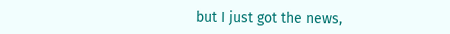but I just got the news,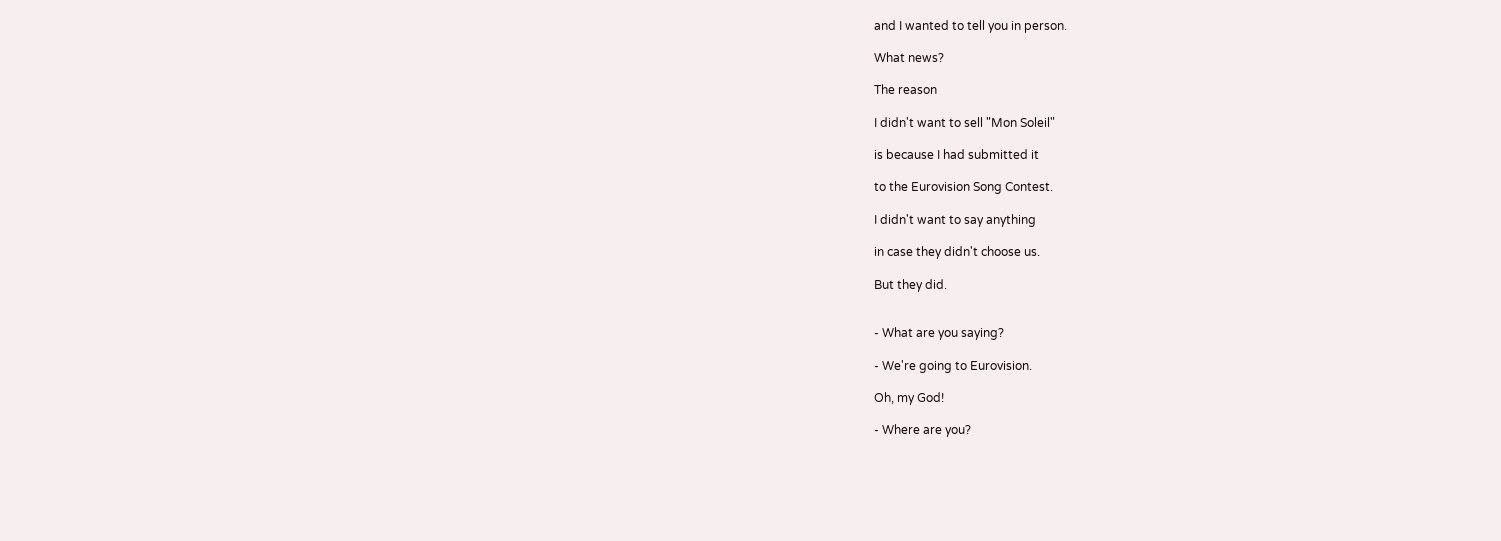and I wanted to tell you in person.

What news?

The reason

I didn't want to sell "Mon Soleil"

is because I had submitted it

to the Eurovision Song Contest.

I didn't want to say anything

in case they didn't choose us.

But they did.


- What are you saying?

- We're going to Eurovision.

Oh, my God!

- Where are you?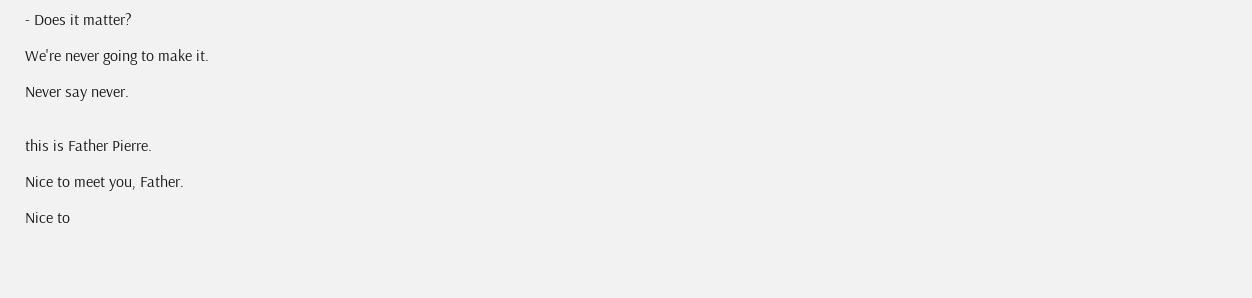- Does it matter?

We're never going to make it.

Never say never.


this is Father Pierre.

Nice to meet you, Father.

Nice to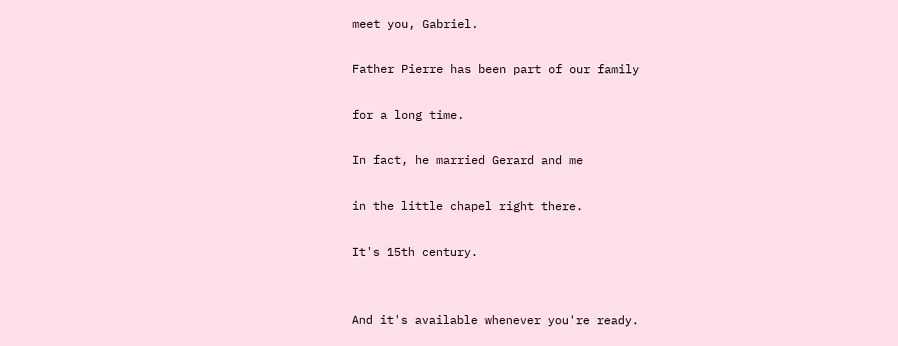meet you, Gabriel.

Father Pierre has been part of our family

for a long time.

In fact, he married Gerard and me

in the little chapel right there.

It's 15th century.


And it's available whenever you're ready.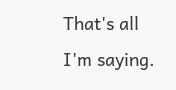That's all I'm saying.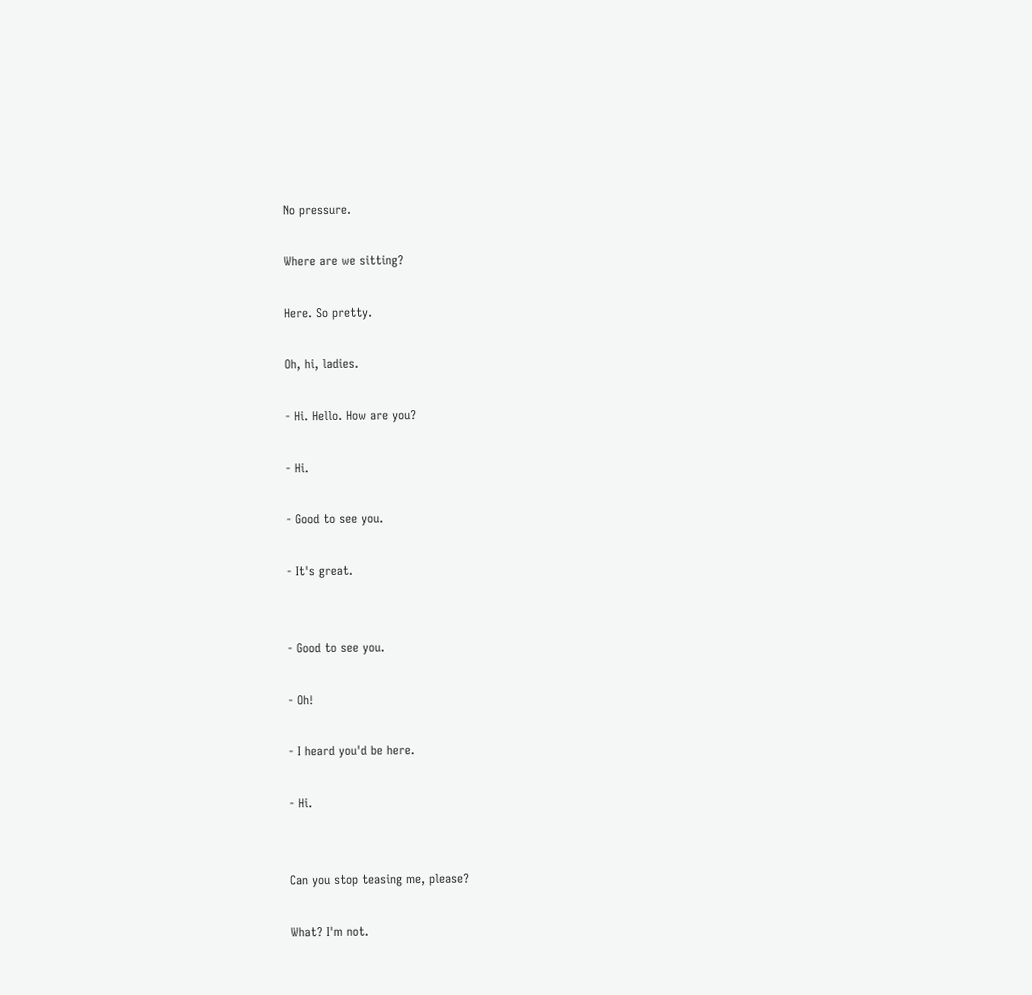No pressure.

Where are we sitting?

Here. So pretty.

Oh, hi, ladies.

- Hi. Hello. How are you?

- Hi.

- Good to see you.

- It's great.


- Good to see you.

- Oh!

- I heard you'd be here.

- Hi.


Can you stop teasing me, please?

What? I'm not.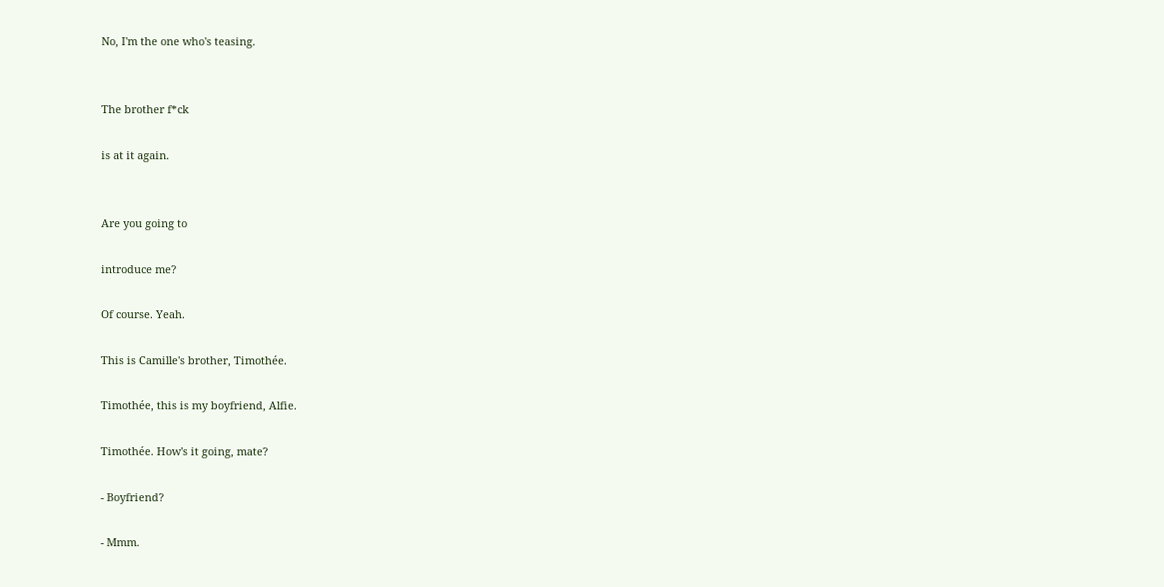No, I'm the one who's teasing.


The brother f*ck

is at it again.


Are you going to

introduce me?

Of course. Yeah.

This is Camille's brother, Timothée.

Timothée, this is my boyfriend, Alfie.

Timothée. How's it going, mate?

- Boyfriend?

- Mmm.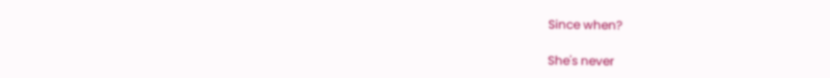Since when?

She's never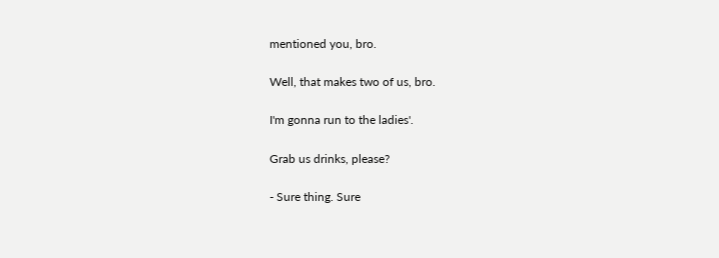mentioned you, bro.

Well, that makes two of us, bro.

I'm gonna run to the ladies'.

Grab us drinks, please?

- Sure thing. Sure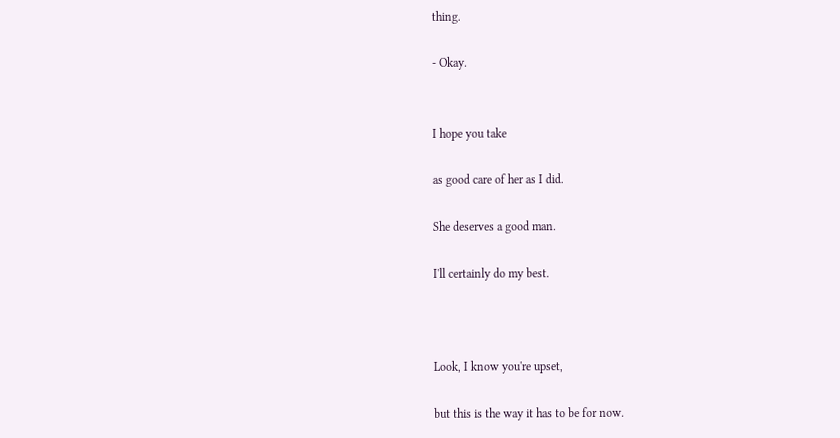thing.

- Okay.


I hope you take

as good care of her as I did.

She deserves a good man.

I'll certainly do my best.



Look, I know you're upset,

but this is the way it has to be for now.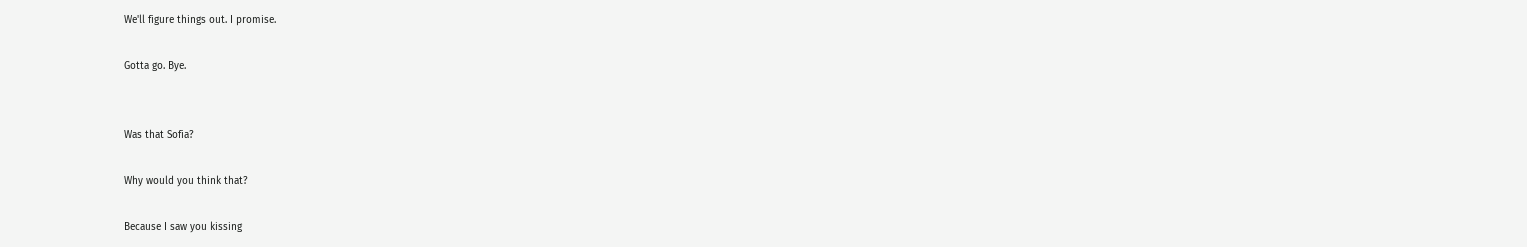We'll figure things out. I promise.

Gotta go. Bye.


Was that Sofia?

Why would you think that?

Because I saw you kissing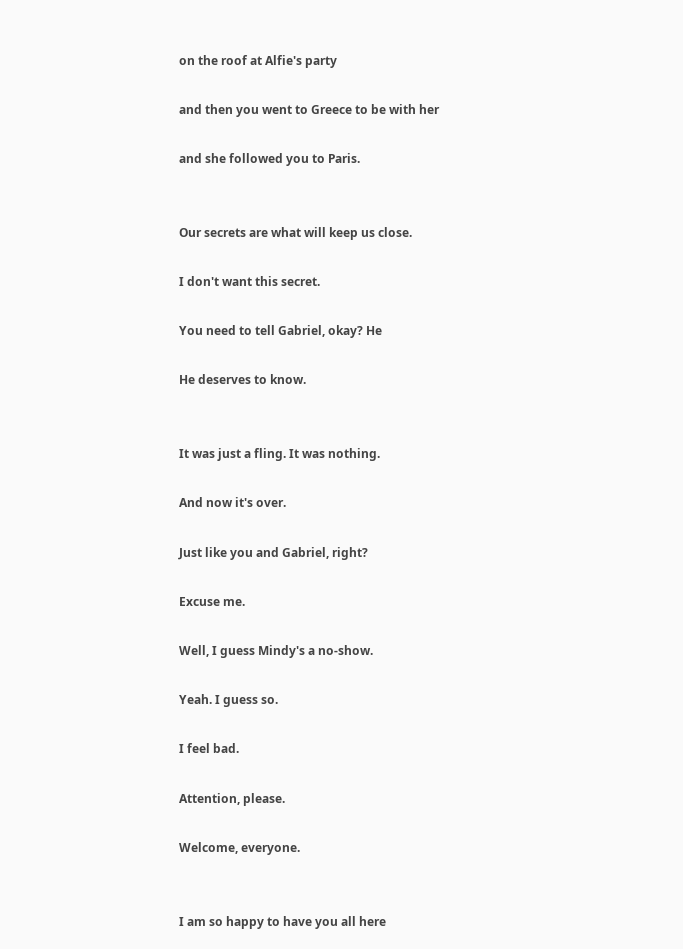on the roof at Alfie's party

and then you went to Greece to be with her

and she followed you to Paris.


Our secrets are what will keep us close.

I don't want this secret.

You need to tell Gabriel, okay? He

He deserves to know.


It was just a fling. It was nothing.

And now it's over.

Just like you and Gabriel, right?

Excuse me.

Well, I guess Mindy's a no-show.

Yeah. I guess so.

I feel bad.

Attention, please.

Welcome, everyone.


I am so happy to have you all here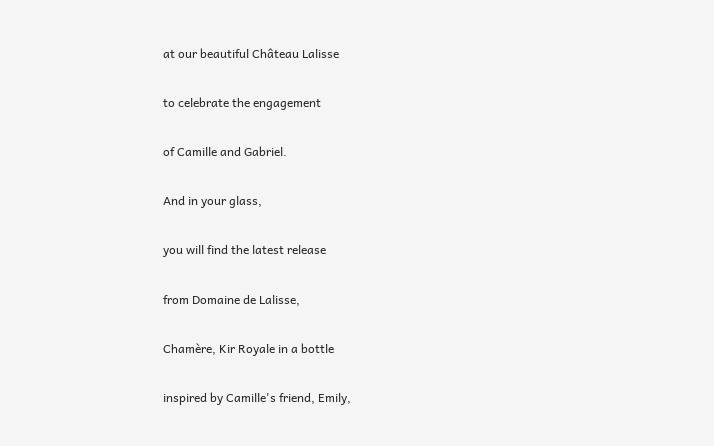at our beautiful Château Lalisse

to celebrate the engagement

of Camille and Gabriel.

And in your glass,

you will find the latest release

from Domaine de Lalisse,

Chamère, Kir Royale in a bottle

inspired by Camille's friend, Emily,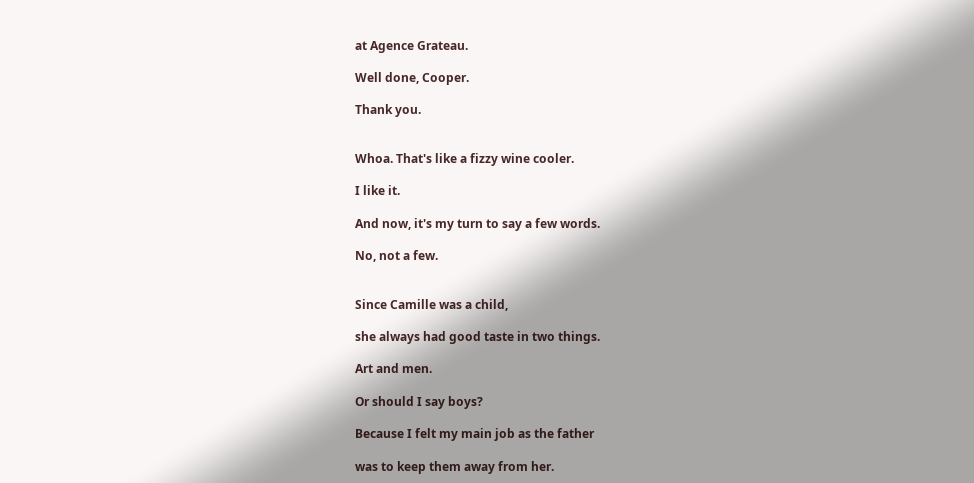at Agence Grateau.

Well done, Cooper.

Thank you.


Whoa. That's like a fizzy wine cooler.

I like it.

And now, it's my turn to say a few words.

No, not a few.


Since Camille was a child,

she always had good taste in two things.

Art and men.

Or should I say boys?

Because I felt my main job as the father

was to keep them away from her.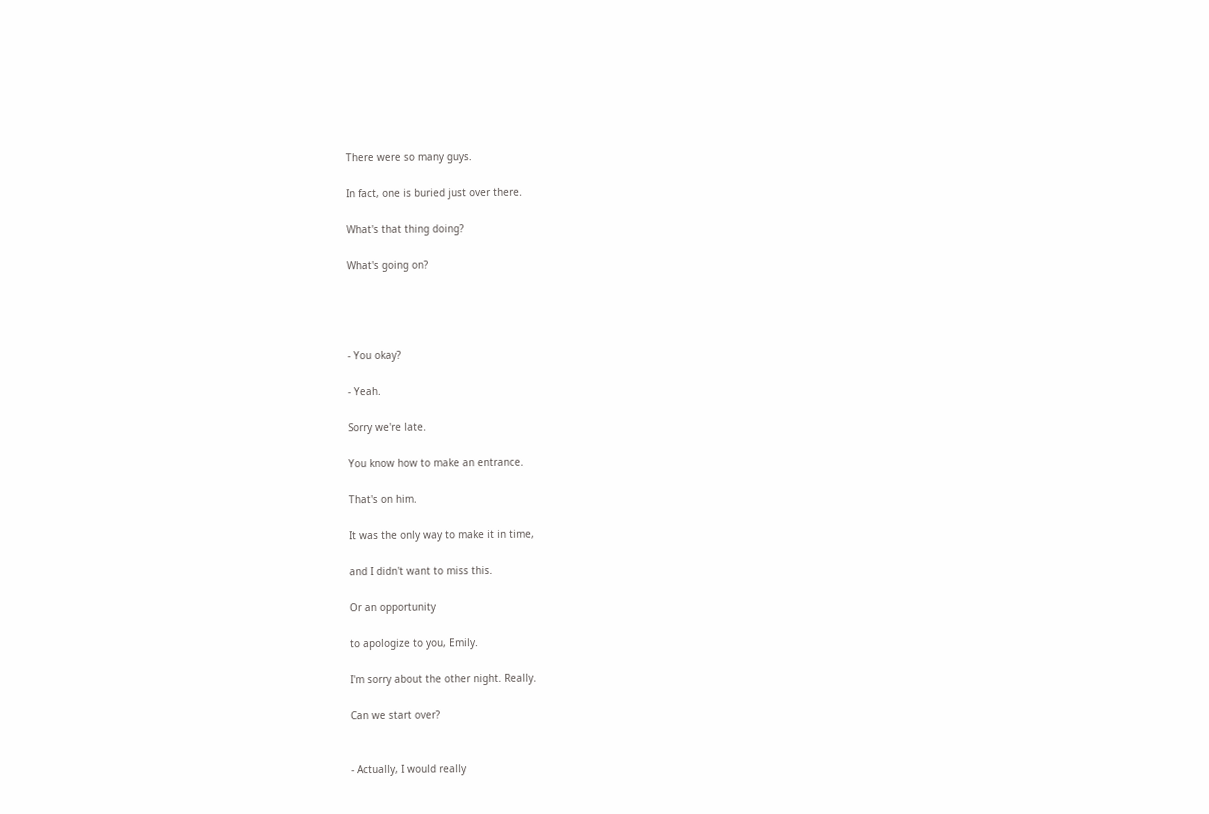There were so many guys.

In fact, one is buried just over there.

What's that thing doing?

What's going on?




- You okay?

- Yeah.

Sorry we're late.

You know how to make an entrance.

That's on him.

It was the only way to make it in time,

and I didn't want to miss this.

Or an opportunity

to apologize to you, Emily.

I'm sorry about the other night. Really.

Can we start over?


- Actually, I would really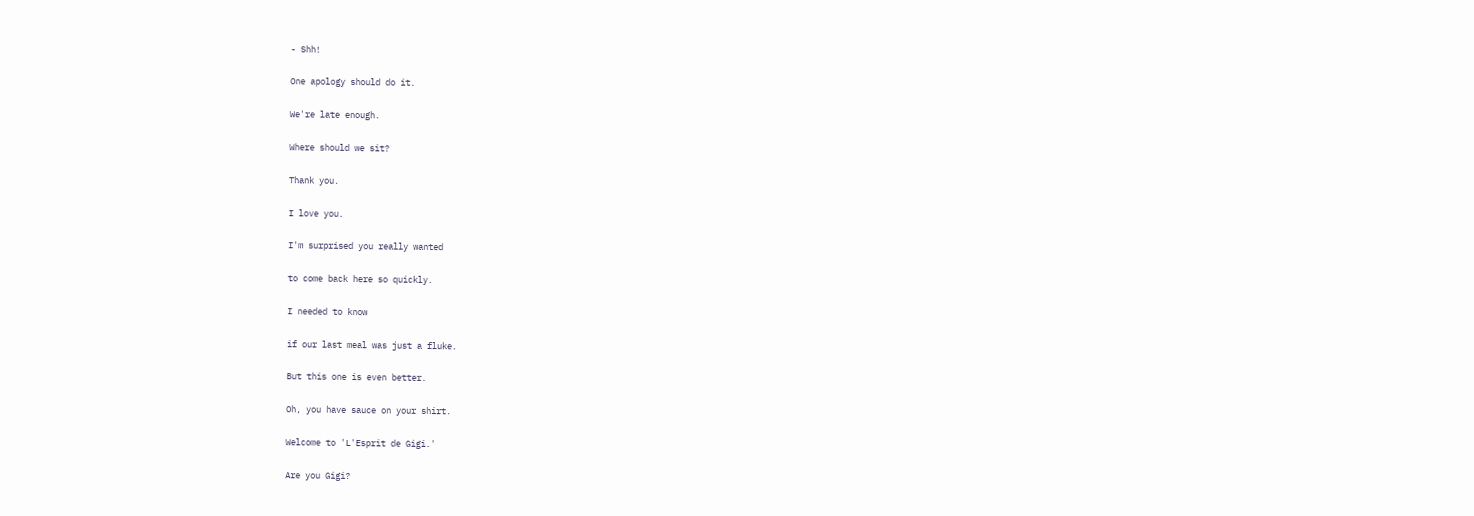- Shh!

One apology should do it.

We're late enough.

Where should we sit?

Thank you.

I love you.

I'm surprised you really wanted

to come back here so quickly.

I needed to know

if our last meal was just a fluke.

But this one is even better.

Oh, you have sauce on your shirt.

Welcome to 'L'Esprit de Gigi.'

Are you Gigi?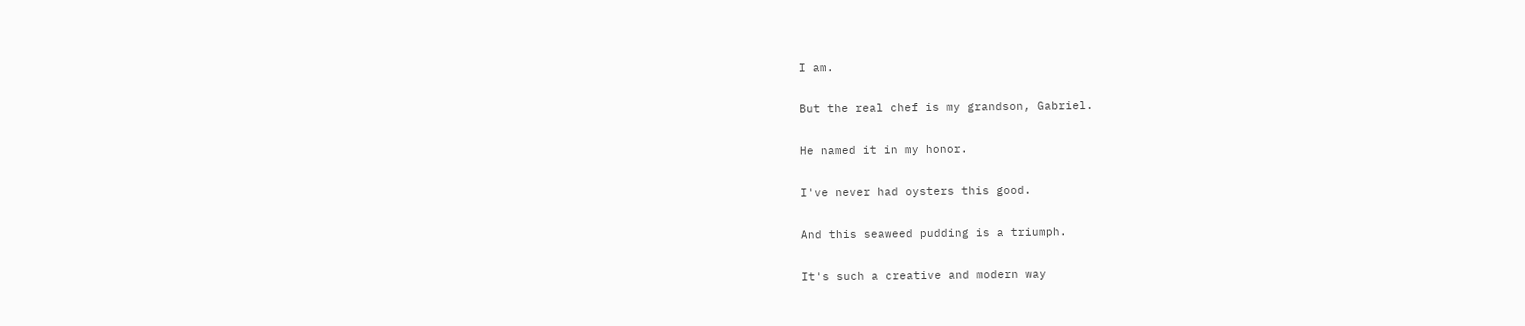I am.

But the real chef is my grandson, Gabriel.

He named it in my honor.

I've never had oysters this good.

And this seaweed pudding is a triumph.

It's such a creative and modern way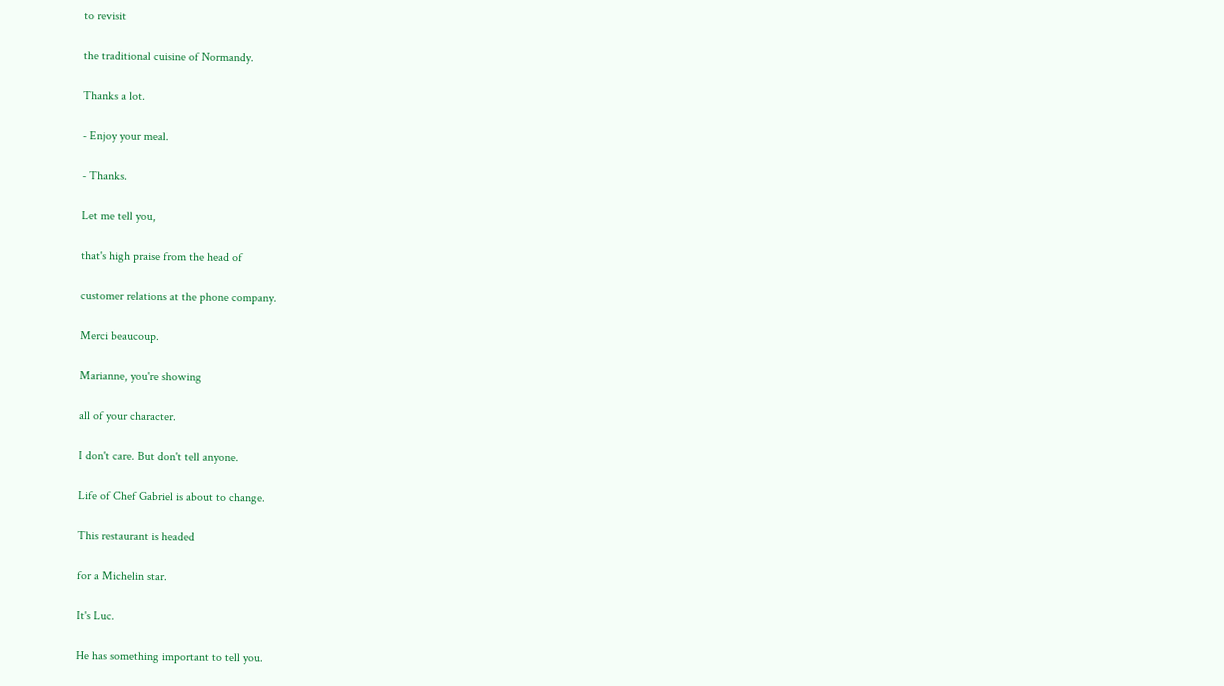to revisit

the traditional cuisine of Normandy.

Thanks a lot.

- Enjoy your meal.

- Thanks.

Let me tell you,

that's high praise from the head of

customer relations at the phone company.

Merci beaucoup.

Marianne, you're showing

all of your character.

I don't care. But don't tell anyone.

Life of Chef Gabriel is about to change.

This restaurant is headed

for a Michelin star.

It's Luc.

He has something important to tell you.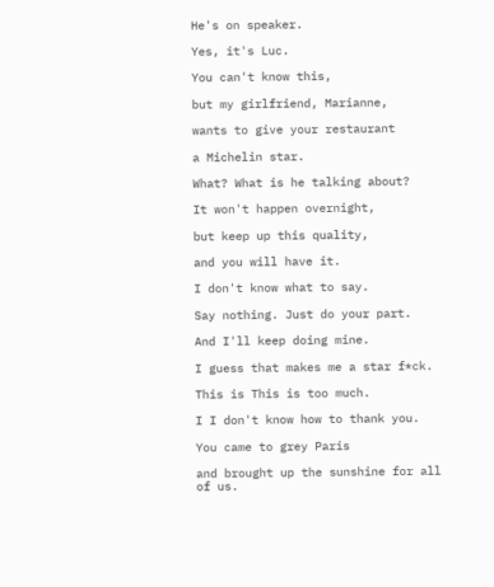He's on speaker.

Yes, it's Luc.

You can't know this,

but my girlfriend, Marianne,

wants to give your restaurant

a Michelin star.

What? What is he talking about?

It won't happen overnight,

but keep up this quality,

and you will have it.

I don't know what to say.

Say nothing. Just do your part.

And I'll keep doing mine.

I guess that makes me a star f*ck.

This is This is too much.

I I don't know how to thank you.

You came to grey Paris

and brought up the sunshine for all of us.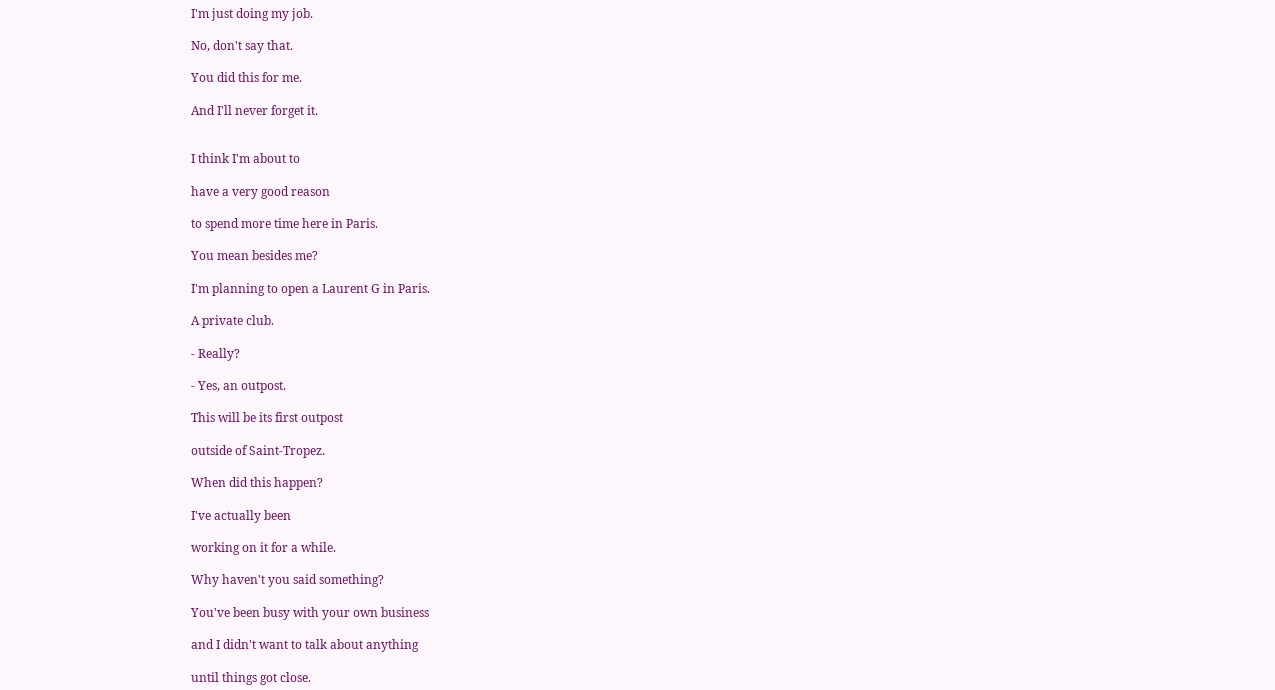I'm just doing my job.

No, don't say that.

You did this for me.

And I'll never forget it.


I think I'm about to

have a very good reason

to spend more time here in Paris.

You mean besides me?

I'm planning to open a Laurent G in Paris.

A private club.

- Really?

- Yes, an outpost.

This will be its first outpost

outside of Saint-Tropez.

When did this happen?

I've actually been

working on it for a while.

Why haven't you said something?

You've been busy with your own business

and I didn't want to talk about anything

until things got close.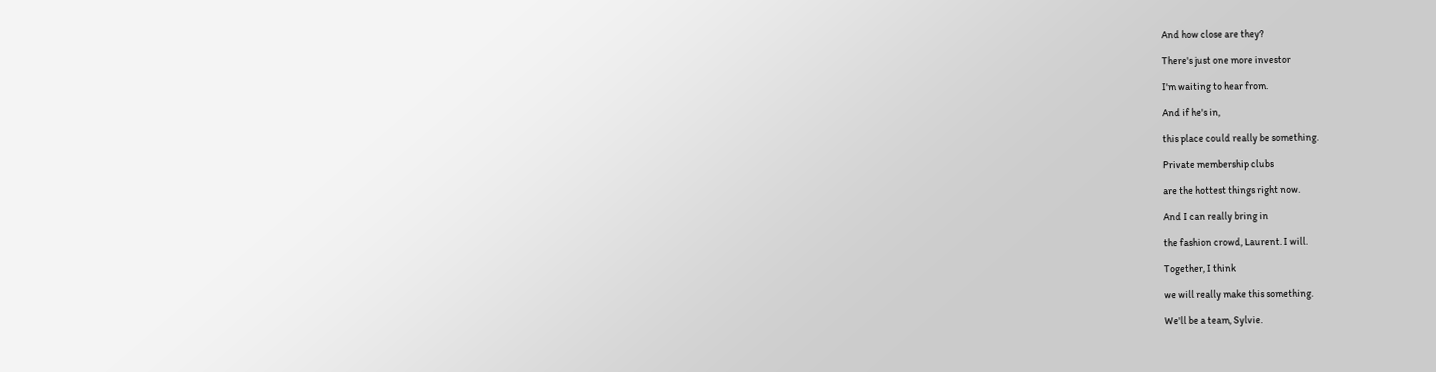And how close are they?

There's just one more investor

I'm waiting to hear from.

And if he's in,

this place could really be something.

Private membership clubs

are the hottest things right now.

And I can really bring in

the fashion crowd, Laurent. I will.

Together, I think

we will really make this something.

We'll be a team, Sylvie.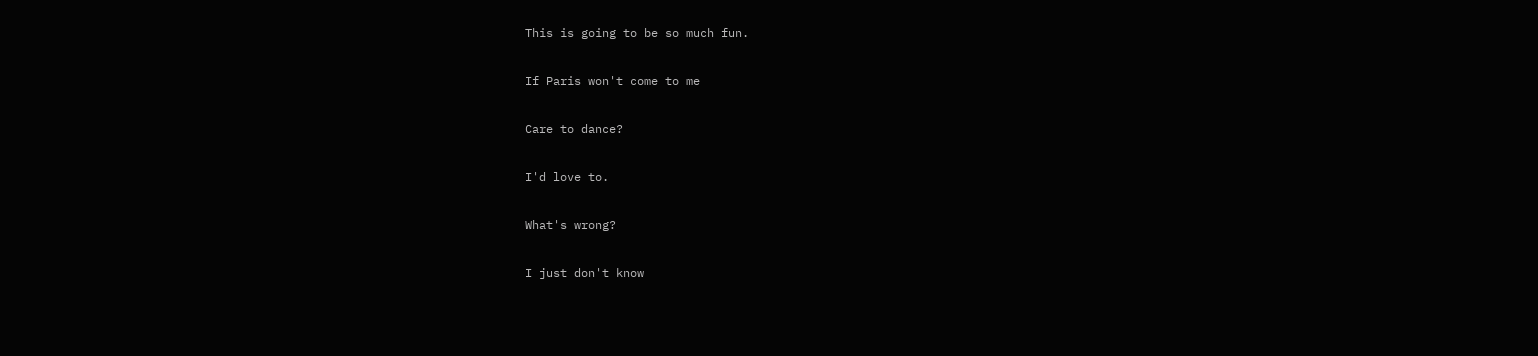This is going to be so much fun.

If Paris won't come to me

Care to dance?

I'd love to.

What's wrong?

I just don't know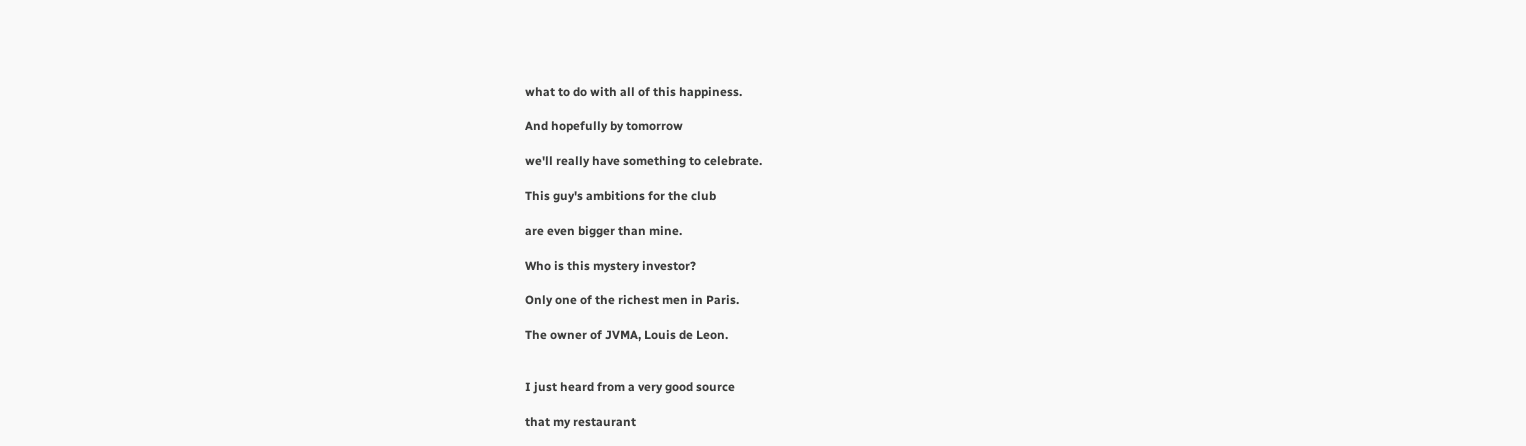what to do with all of this happiness.

And hopefully by tomorrow

we'll really have something to celebrate.

This guy's ambitions for the club

are even bigger than mine.

Who is this mystery investor?

Only one of the richest men in Paris.

The owner of JVMA, Louis de Leon.


I just heard from a very good source

that my restaurant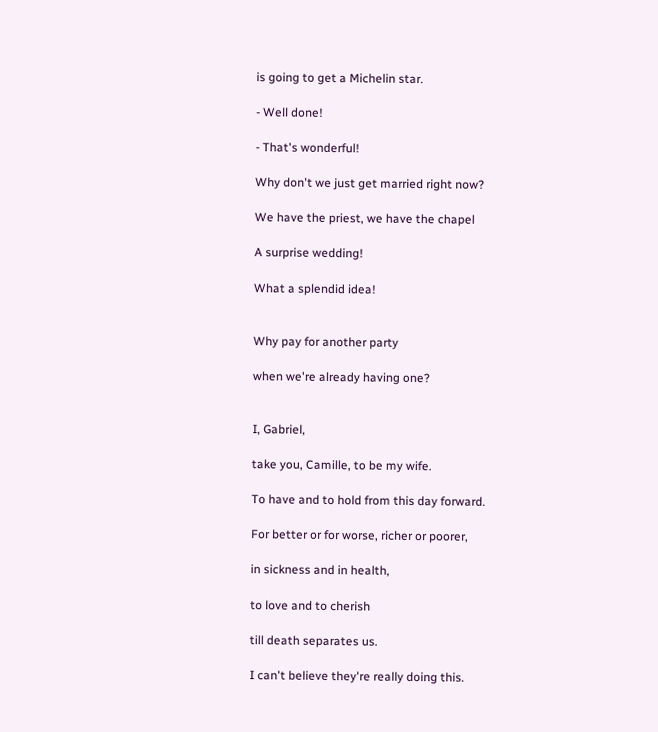is going to get a Michelin star.

- Well done!

- That's wonderful!

Why don't we just get married right now?

We have the priest, we have the chapel

A surprise wedding!

What a splendid idea!


Why pay for another party

when we're already having one?


I, Gabriel,

take you, Camille, to be my wife.

To have and to hold from this day forward.

For better or for worse, richer or poorer,

in sickness and in health,

to love and to cherish

till death separates us.

I can't believe they're really doing this.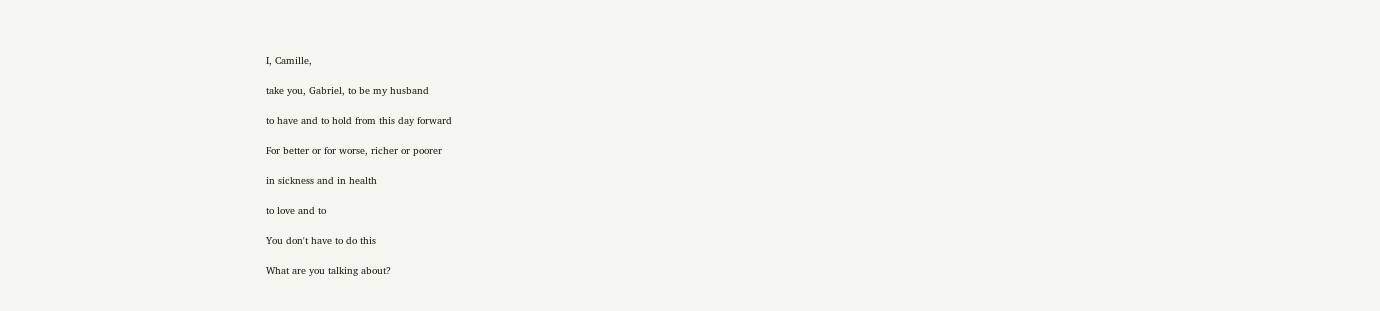I, Camille,

take you, Gabriel, to be my husband

to have and to hold from this day forward

For better or for worse, richer or poorer

in sickness and in health

to love and to

You don't have to do this

What are you talking about?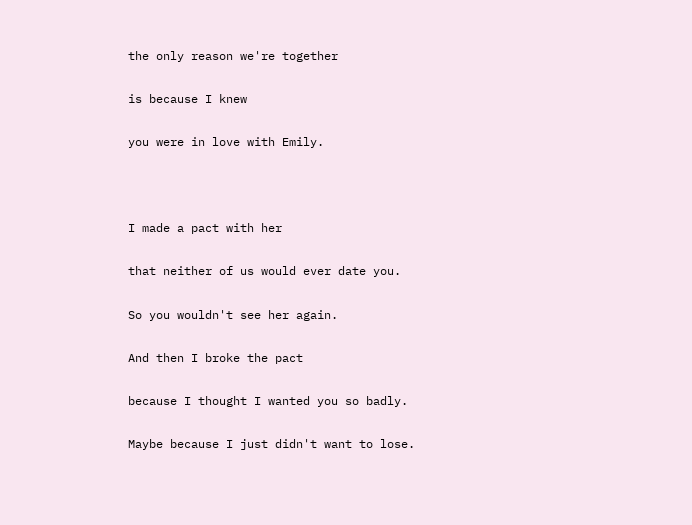the only reason we're together

is because I knew

you were in love with Emily.



I made a pact with her

that neither of us would ever date you.

So you wouldn't see her again.

And then I broke the pact

because I thought I wanted you so badly.

Maybe because I just didn't want to lose.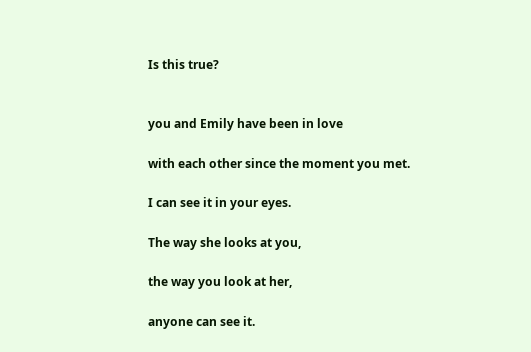Is this true?


you and Emily have been in love

with each other since the moment you met.

I can see it in your eyes.

The way she looks at you,

the way you look at her,

anyone can see it.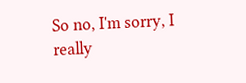So no, I'm sorry, I really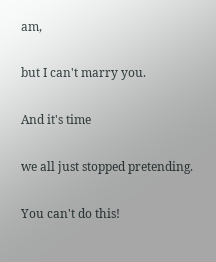am,

but I can't marry you.

And it's time

we all just stopped pretending.

You can't do this!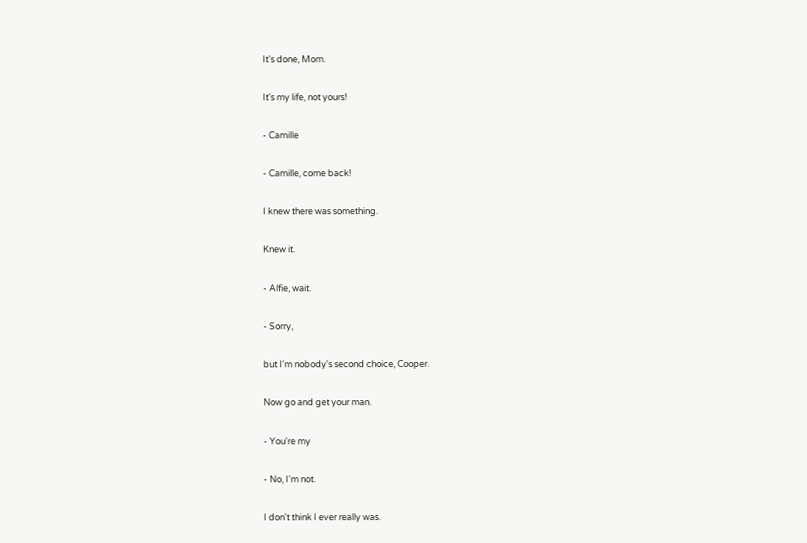It's done, Mom.

It's my life, not yours!

- Camille

- Camille, come back!

I knew there was something.

Knew it.

- Alfie, wait.

- Sorry,

but I'm nobody's second choice, Cooper.

Now go and get your man.

- You're my

- No, I'm not.

I don't think I ever really was.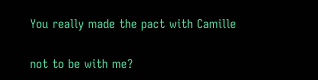You really made the pact with Camille

not to be with me?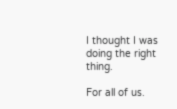I thought I was doing the right thing.

For all of us.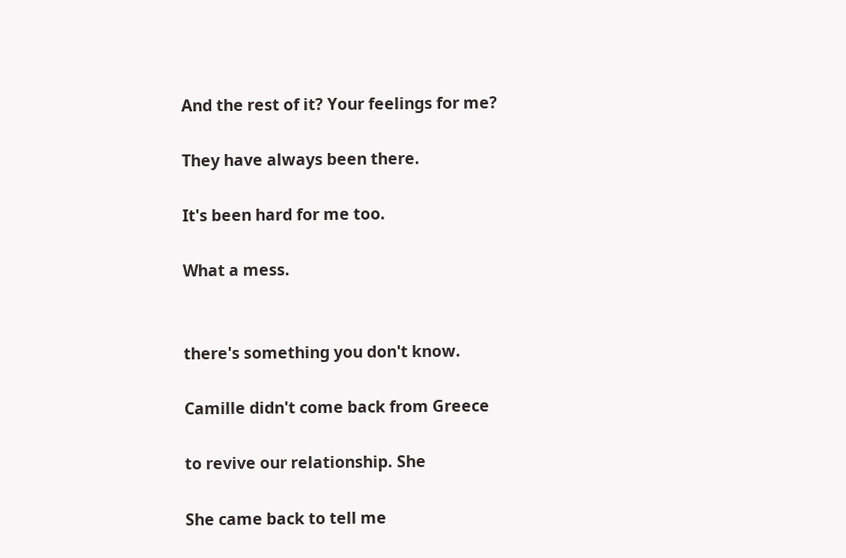And the rest of it? Your feelings for me?

They have always been there.

It's been hard for me too.

What a mess.


there's something you don't know.

Camille didn't come back from Greece

to revive our relationship. She

She came back to tell me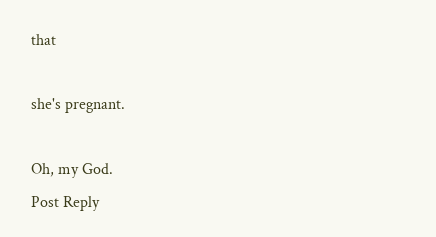that

she's pregnant.

Oh, my God.
Post Reply